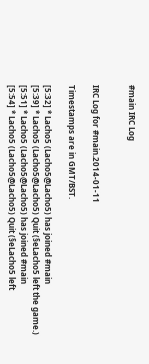#main IRC Log


IRC Log for #main.2014-01-11

Timestamps are in GMT/BST.

[5:32] * Lacho5 (Lacho5@Lacho5) has joined #main
[5:39] * Lacho5 (Lacho5@Lacho5) Quit (§eLacho5 left the game.)
[5:51] * Lacho5 (Lacho5@Lacho5) has joined #main
[5:54] * Lacho5 (Lacho5@Lacho5) Quit (§eLacho5 left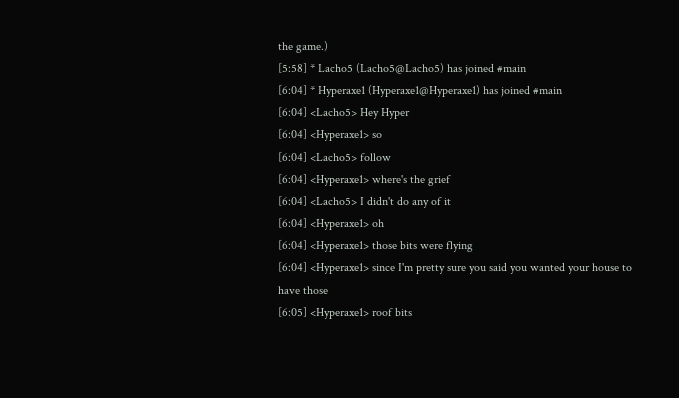the game.)
[5:58] * Lacho5 (Lacho5@Lacho5) has joined #main
[6:04] * Hyperaxe1 (Hyperaxe1@Hyperaxe1) has joined #main
[6:04] <Lacho5> Hey Hyper
[6:04] <Hyperaxe1> so
[6:04] <Lacho5> follow
[6:04] <Hyperaxe1> where's the grief
[6:04] <Lacho5> I didn't do any of it
[6:04] <Hyperaxe1> oh
[6:04] <Hyperaxe1> those bits were flying
[6:04] <Hyperaxe1> since I'm pretty sure you said you wanted your house to have those
[6:05] <Hyperaxe1> roof bits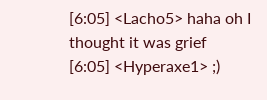[6:05] <Lacho5> haha oh I thought it was grief
[6:05] <Hyperaxe1> ;)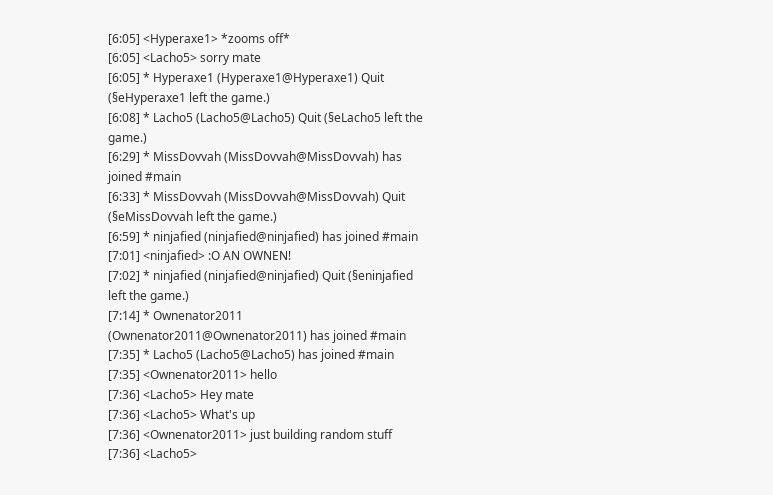[6:05] <Hyperaxe1> *zooms off*
[6:05] <Lacho5> sorry mate
[6:05] * Hyperaxe1 (Hyperaxe1@Hyperaxe1) Quit (§eHyperaxe1 left the game.)
[6:08] * Lacho5 (Lacho5@Lacho5) Quit (§eLacho5 left the game.)
[6:29] * MissDovvah (MissDovvah@MissDovvah) has joined #main
[6:33] * MissDovvah (MissDovvah@MissDovvah) Quit (§eMissDovvah left the game.)
[6:59] * ninjafied (ninjafied@ninjafied) has joined #main
[7:01] <ninjafied> :O AN OWNEN!
[7:02] * ninjafied (ninjafied@ninjafied) Quit (§eninjafied left the game.)
[7:14] * Ownenator2011 (Ownenator2011@Ownenator2011) has joined #main
[7:35] * Lacho5 (Lacho5@Lacho5) has joined #main
[7:35] <Ownenator2011> hello
[7:36] <Lacho5> Hey mate
[7:36] <Lacho5> What's up
[7:36] <Ownenator2011> just building random stuff
[7:36] <Lacho5>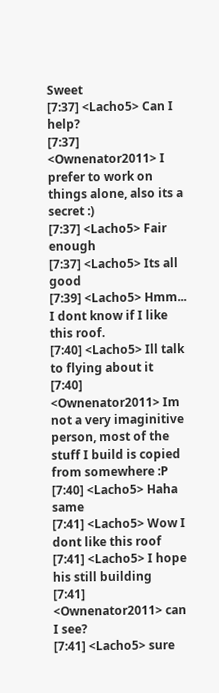Sweet
[7:37] <Lacho5> Can I help?
[7:37] <Ownenator2011> I prefer to work on things alone, also its a secret :)
[7:37] <Lacho5> Fair enough
[7:37] <Lacho5> Its all good
[7:39] <Lacho5> Hmm... I dont know if I like this roof.
[7:40] <Lacho5> Ill talk to flying about it
[7:40] <Ownenator2011> Im not a very imaginitive person, most of the stuff I build is copied from somewhere :P
[7:40] <Lacho5> Haha same
[7:41] <Lacho5> Wow I dont like this roof
[7:41] <Lacho5> I hope his still building
[7:41] <Ownenator2011> can I see?
[7:41] <Lacho5> sure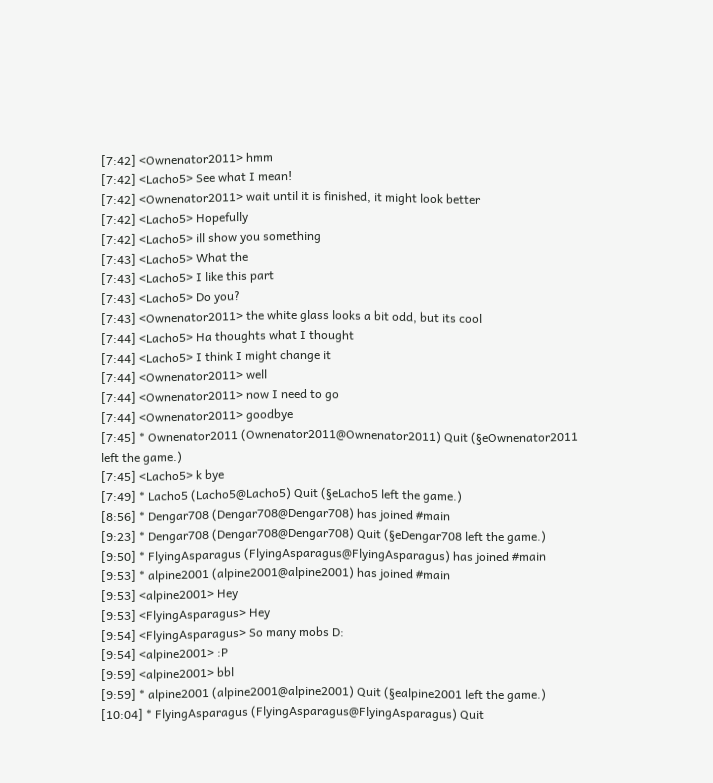[7:42] <Ownenator2011> hmm
[7:42] <Lacho5> See what I mean!
[7:42] <Ownenator2011> wait until it is finished, it might look better
[7:42] <Lacho5> Hopefully
[7:42] <Lacho5> ill show you something
[7:43] <Lacho5> What the
[7:43] <Lacho5> I like this part
[7:43] <Lacho5> Do you?
[7:43] <Ownenator2011> the white glass looks a bit odd, but its cool
[7:44] <Lacho5> Ha thoughts what I thought
[7:44] <Lacho5> I think I might change it
[7:44] <Ownenator2011> well
[7:44] <Ownenator2011> now I need to go
[7:44] <Ownenator2011> goodbye
[7:45] * Ownenator2011 (Ownenator2011@Ownenator2011) Quit (§eOwnenator2011 left the game.)
[7:45] <Lacho5> k bye
[7:49] * Lacho5 (Lacho5@Lacho5) Quit (§eLacho5 left the game.)
[8:56] * Dengar708 (Dengar708@Dengar708) has joined #main
[9:23] * Dengar708 (Dengar708@Dengar708) Quit (§eDengar708 left the game.)
[9:50] * FlyingAsparagus (FlyingAsparagus@FlyingAsparagus) has joined #main
[9:53] * alpine2001 (alpine2001@alpine2001) has joined #main
[9:53] <alpine2001> Hey
[9:53] <FlyingAsparagus> Hey
[9:54] <FlyingAsparagus> So many mobs D:
[9:54] <alpine2001> :P
[9:59] <alpine2001> bbl
[9:59] * alpine2001 (alpine2001@alpine2001) Quit (§ealpine2001 left the game.)
[10:04] * FlyingAsparagus (FlyingAsparagus@FlyingAsparagus) Quit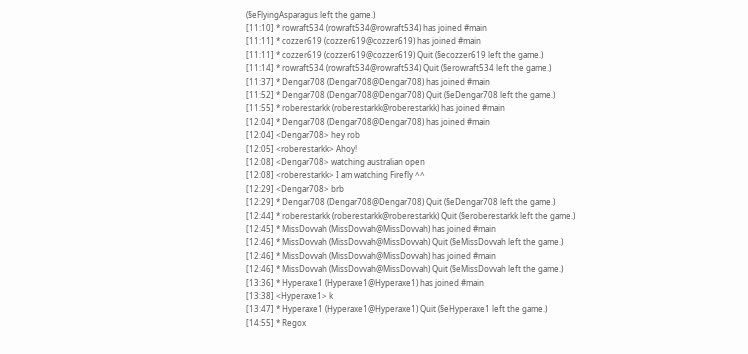(§eFlyingAsparagus left the game.)
[11:10] * rowraft534 (rowraft534@rowraft534) has joined #main
[11:11] * cozzer619 (cozzer619@cozzer619) has joined #main
[11:11] * cozzer619 (cozzer619@cozzer619) Quit (§ecozzer619 left the game.)
[11:14] * rowraft534 (rowraft534@rowraft534) Quit (§erowraft534 left the game.)
[11:37] * Dengar708 (Dengar708@Dengar708) has joined #main
[11:52] * Dengar708 (Dengar708@Dengar708) Quit (§eDengar708 left the game.)
[11:55] * roberestarkk (roberestarkk@roberestarkk) has joined #main
[12:04] * Dengar708 (Dengar708@Dengar708) has joined #main
[12:04] <Dengar708> hey rob
[12:05] <roberestarkk> Ahoy!
[12:08] <Dengar708> watching australian open
[12:08] <roberestarkk> I am watching Firefly ^^
[12:29] <Dengar708> brb
[12:29] * Dengar708 (Dengar708@Dengar708) Quit (§eDengar708 left the game.)
[12:44] * roberestarkk (roberestarkk@roberestarkk) Quit (§eroberestarkk left the game.)
[12:45] * MissDovvah (MissDovvah@MissDovvah) has joined #main
[12:46] * MissDovvah (MissDovvah@MissDovvah) Quit (§eMissDovvah left the game.)
[12:46] * MissDovvah (MissDovvah@MissDovvah) has joined #main
[12:46] * MissDovvah (MissDovvah@MissDovvah) Quit (§eMissDovvah left the game.)
[13:36] * Hyperaxe1 (Hyperaxe1@Hyperaxe1) has joined #main
[13:38] <Hyperaxe1> k
[13:47] * Hyperaxe1 (Hyperaxe1@Hyperaxe1) Quit (§eHyperaxe1 left the game.)
[14:55] * Regox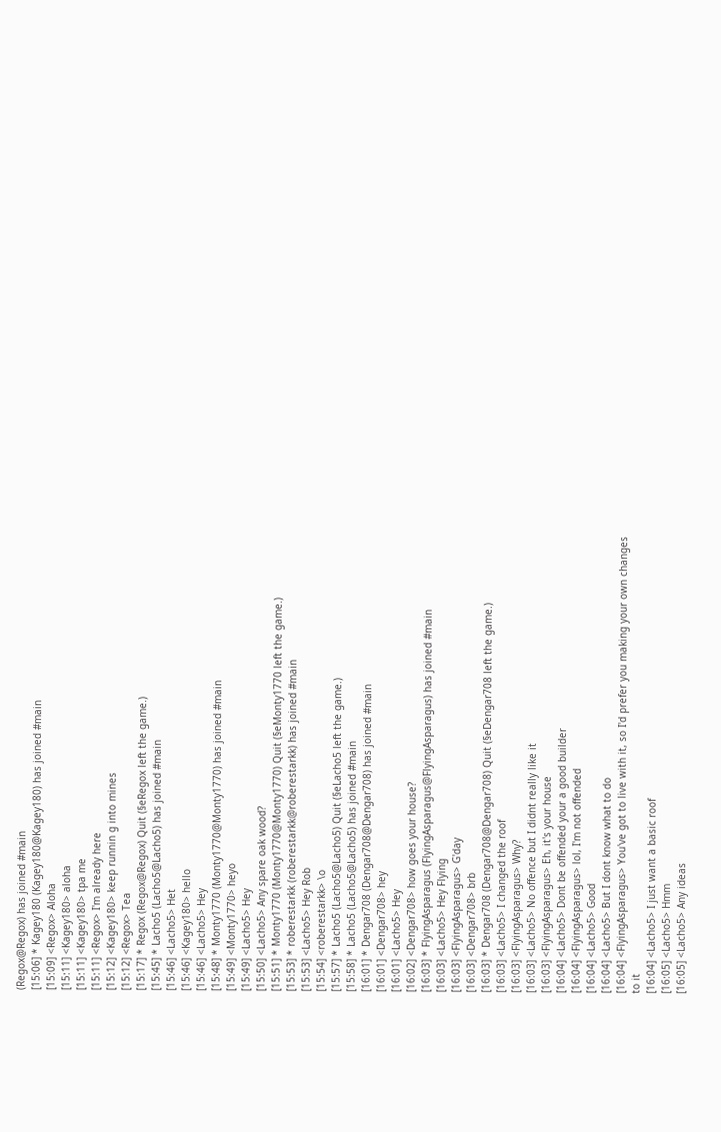(Regox@Regox) has joined #main
[15:06] * Kagey180 (Kagey180@Kagey180) has joined #main
[15:09] <Regox> Aloha
[15:11] <Kagey180> aloha
[15:11] <Kagey180> tpa me
[15:11] <Regox> I'm already here
[15:12] <Kagey180> keep runnin g into mines
[15:12] <Regox> Tea
[15:17] * Regox (Regox@Regox) Quit (§eRegox left the game.)
[15:45] * Lacho5 (Lacho5@Lacho5) has joined #main
[15:46] <Lacho5> Het
[15:46] <Kagey180> hello
[15:46] <Lacho5> Hey
[15:48] * Monty1770 (Monty1770@Monty1770) has joined #main
[15:49] <Monty1770> heyo
[15:49] <Lacho5> Hey
[15:50] <Lacho5> Any spare oak wood?
[15:51] * Monty1770 (Monty1770@Monty1770) Quit (§eMonty1770 left the game.)
[15:53] * roberestarkk (roberestarkk@roberestarkk) has joined #main
[15:53] <Lacho5> Hey Rob
[15:54] <roberestarkk> \o
[15:57] * Lacho5 (Lacho5@Lacho5) Quit (§eLacho5 left the game.)
[15:58] * Lacho5 (Lacho5@Lacho5) has joined #main
[16:01] * Dengar708 (Dengar708@Dengar708) has joined #main
[16:01] <Dengar708> hey
[16:01] <Lacho5> Hey
[16:02] <Dengar708> how goes your house?
[16:03] * FlyingAsparagus (FlyingAsparagus@FlyingAsparagus) has joined #main
[16:03] <Lacho5> Hey Flying
[16:03] <FlyingAsparagus> G'day
[16:03] <Dengar708> brb
[16:03] * Dengar708 (Dengar708@Dengar708) Quit (§eDengar708 left the game.)
[16:03] <Lacho5> I changed the roof
[16:03] <FlyingAsparagus> Why?
[16:03] <Lacho5> No offence but I didnt really like it
[16:03] <FlyingAsparagus> Eh, it's your house
[16:04] <Lacho5> Dont be offended your a good builder
[16:04] <FlyingAsparagus> lol, I'm not offended
[16:04] <Lacho5> Good
[16:04] <Lacho5> But I dont know what to do
[16:04] <FlyingAsparagus> You've got to live with it, so I'd prefer you making your own changes to it
[16:04] <Lacho5> I just want a basic roof
[16:05] <Lacho5> Hmm
[16:05] <Lacho5> Any ideas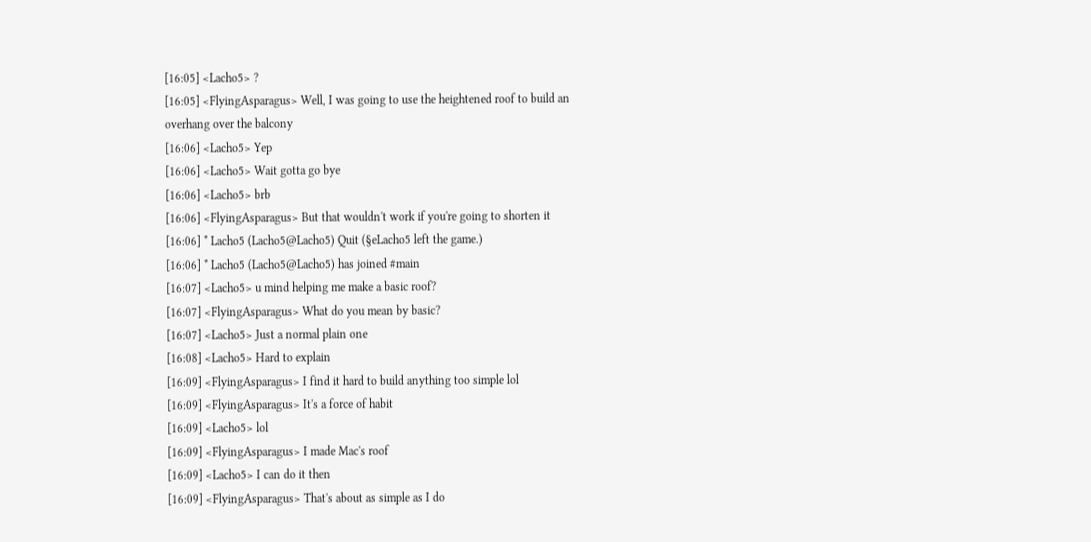[16:05] <Lacho5> ?
[16:05] <FlyingAsparagus> Well, I was going to use the heightened roof to build an overhang over the balcony
[16:06] <Lacho5> Yep
[16:06] <Lacho5> Wait gotta go bye
[16:06] <Lacho5> brb
[16:06] <FlyingAsparagus> But that wouldn't work if you're going to shorten it
[16:06] * Lacho5 (Lacho5@Lacho5) Quit (§eLacho5 left the game.)
[16:06] * Lacho5 (Lacho5@Lacho5) has joined #main
[16:07] <Lacho5> u mind helping me make a basic roof?
[16:07] <FlyingAsparagus> What do you mean by basic?
[16:07] <Lacho5> Just a normal plain one
[16:08] <Lacho5> Hard to explain
[16:09] <FlyingAsparagus> I find it hard to build anything too simple lol
[16:09] <FlyingAsparagus> It's a force of habit
[16:09] <Lacho5> lol
[16:09] <FlyingAsparagus> I made Mac's roof
[16:09] <Lacho5> I can do it then
[16:09] <FlyingAsparagus> That's about as simple as I do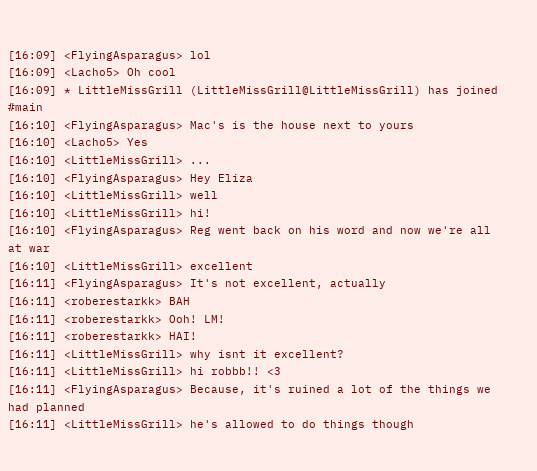[16:09] <FlyingAsparagus> lol
[16:09] <Lacho5> Oh cool
[16:09] * LittleMissGrill (LittleMissGrill@LittleMissGrill) has joined #main
[16:10] <FlyingAsparagus> Mac's is the house next to yours
[16:10] <Lacho5> Yes
[16:10] <LittleMissGrill> ...
[16:10] <FlyingAsparagus> Hey Eliza
[16:10] <LittleMissGrill> well
[16:10] <LittleMissGrill> hi!
[16:10] <FlyingAsparagus> Reg went back on his word and now we're all at war
[16:10] <LittleMissGrill> excellent
[16:11] <FlyingAsparagus> It's not excellent, actually
[16:11] <roberestarkk> BAH
[16:11] <roberestarkk> Ooh! LM!
[16:11] <roberestarkk> HAI!
[16:11] <LittleMissGrill> why isnt it excellent?
[16:11] <LittleMissGrill> hi robbb!! <3
[16:11] <FlyingAsparagus> Because, it's ruined a lot of the things we had planned
[16:11] <LittleMissGrill> he's allowed to do things though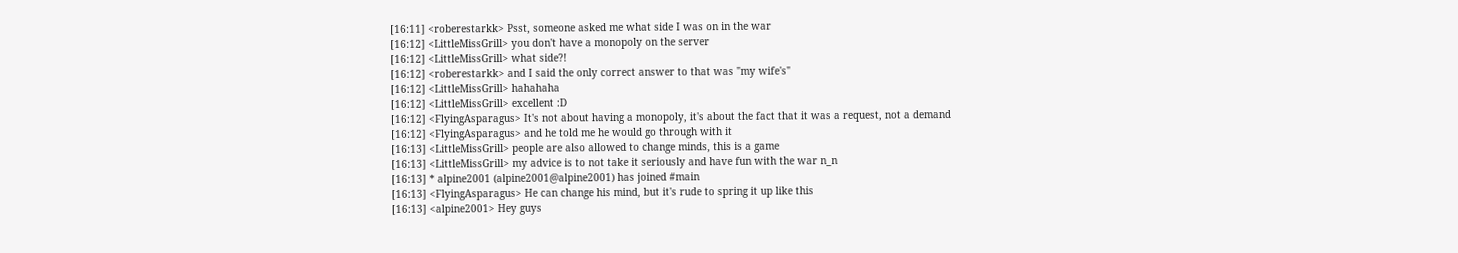[16:11] <roberestarkk> Psst, someone asked me what side I was on in the war
[16:12] <LittleMissGrill> you don't have a monopoly on the server
[16:12] <LittleMissGrill> what side?!
[16:12] <roberestarkk> and I said the only correct answer to that was "my wife's"
[16:12] <LittleMissGrill> hahahaha
[16:12] <LittleMissGrill> excellent :D
[16:12] <FlyingAsparagus> It's not about having a monopoly, it's about the fact that it was a request, not a demand
[16:12] <FlyingAsparagus> and he told me he would go through with it
[16:13] <LittleMissGrill> people are also allowed to change minds, this is a game
[16:13] <LittleMissGrill> my advice is to not take it seriously and have fun with the war n_n
[16:13] * alpine2001 (alpine2001@alpine2001) has joined #main
[16:13] <FlyingAsparagus> He can change his mind, but it's rude to spring it up like this
[16:13] <alpine2001> Hey guys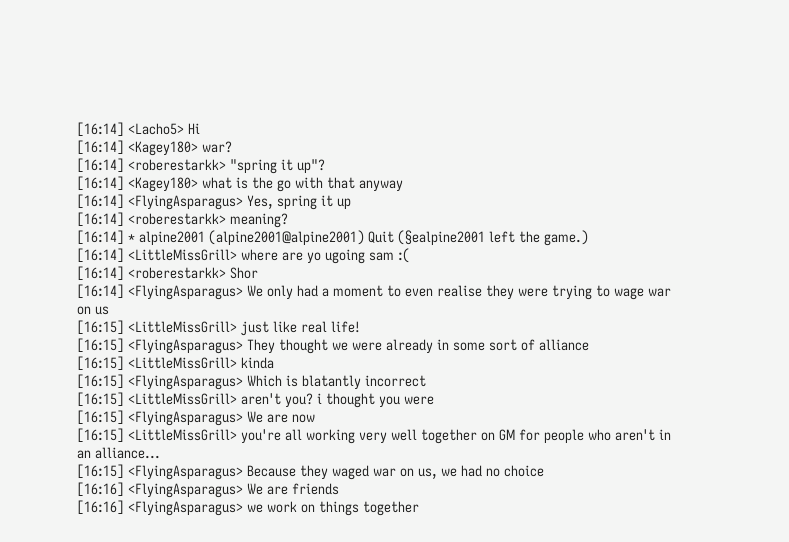[16:14] <Lacho5> Hi
[16:14] <Kagey180> war?
[16:14] <roberestarkk> "spring it up"?
[16:14] <Kagey180> what is the go with that anyway
[16:14] <FlyingAsparagus> Yes, spring it up
[16:14] <roberestarkk> meaning?
[16:14] * alpine2001 (alpine2001@alpine2001) Quit (§ealpine2001 left the game.)
[16:14] <LittleMissGrill> where are yo ugoing sam :(
[16:14] <roberestarkk> Shor
[16:14] <FlyingAsparagus> We only had a moment to even realise they were trying to wage war on us
[16:15] <LittleMissGrill> just like real life!
[16:15] <FlyingAsparagus> They thought we were already in some sort of alliance
[16:15] <LittleMissGrill> kinda
[16:15] <FlyingAsparagus> Which is blatantly incorrect
[16:15] <LittleMissGrill> aren't you? i thought you were
[16:15] <FlyingAsparagus> We are now
[16:15] <LittleMissGrill> you're all working very well together on GM for people who aren't in an alliance...
[16:15] <FlyingAsparagus> Because they waged war on us, we had no choice
[16:16] <FlyingAsparagus> We are friends
[16:16] <FlyingAsparagus> we work on things together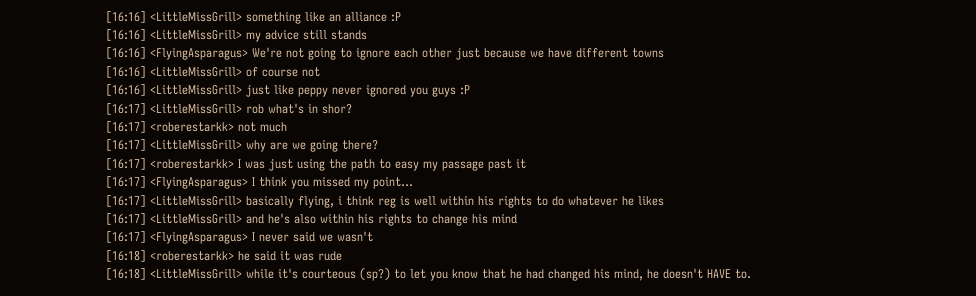[16:16] <LittleMissGrill> something like an alliance :P
[16:16] <LittleMissGrill> my advice still stands
[16:16] <FlyingAsparagus> We're not going to ignore each other just because we have different towns
[16:16] <LittleMissGrill> of course not
[16:16] <LittleMissGrill> just like peppy never ignored you guys :P
[16:17] <LittleMissGrill> rob what's in shor?
[16:17] <roberestarkk> not much
[16:17] <LittleMissGrill> why are we going there?
[16:17] <roberestarkk> I was just using the path to easy my passage past it
[16:17] <FlyingAsparagus> I think you missed my point...
[16:17] <LittleMissGrill> basically flying, i think reg is well within his rights to do whatever he likes
[16:17] <LittleMissGrill> and he's also within his rights to change his mind
[16:17] <FlyingAsparagus> I never said we wasn't
[16:18] <roberestarkk> he said it was rude
[16:18] <LittleMissGrill> while it's courteous (sp?) to let you know that he had changed his mind, he doesn't HAVE to.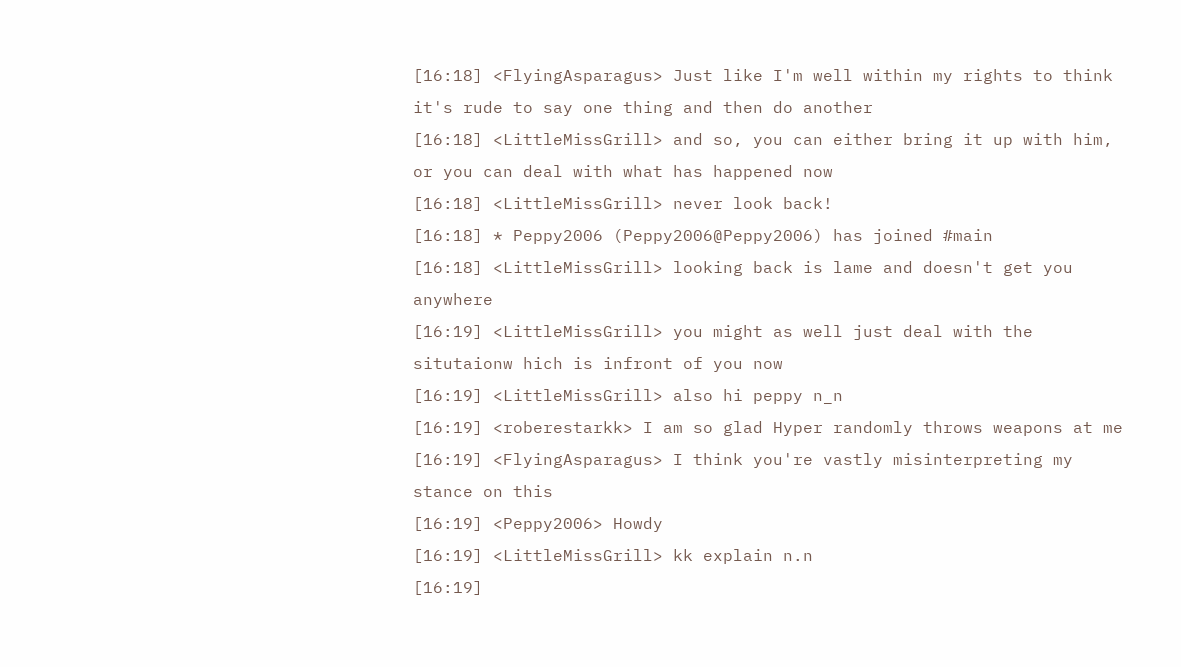[16:18] <FlyingAsparagus> Just like I'm well within my rights to think it's rude to say one thing and then do another
[16:18] <LittleMissGrill> and so, you can either bring it up with him, or you can deal with what has happened now
[16:18] <LittleMissGrill> never look back!
[16:18] * Peppy2006 (Peppy2006@Peppy2006) has joined #main
[16:18] <LittleMissGrill> looking back is lame and doesn't get you anywhere
[16:19] <LittleMissGrill> you might as well just deal with the situtaionw hich is infront of you now
[16:19] <LittleMissGrill> also hi peppy n_n
[16:19] <roberestarkk> I am so glad Hyper randomly throws weapons at me
[16:19] <FlyingAsparagus> I think you're vastly misinterpreting my stance on this
[16:19] <Peppy2006> Howdy
[16:19] <LittleMissGrill> kk explain n.n
[16:19]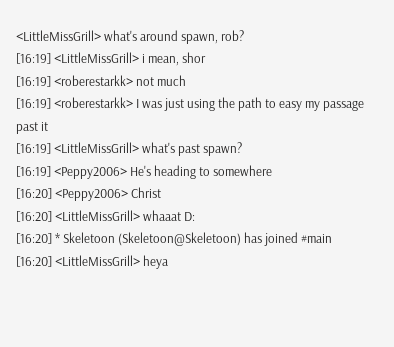<LittleMissGrill> what's around spawn, rob?
[16:19] <LittleMissGrill> i mean, shor
[16:19] <roberestarkk> not much
[16:19] <roberestarkk> I was just using the path to easy my passage past it
[16:19] <LittleMissGrill> what's past spawn?
[16:19] <Peppy2006> He's heading to somewhere
[16:20] <Peppy2006> Christ
[16:20] <LittleMissGrill> whaaat D:
[16:20] * Skeletoon (Skeletoon@Skeletoon) has joined #main
[16:20] <LittleMissGrill> heya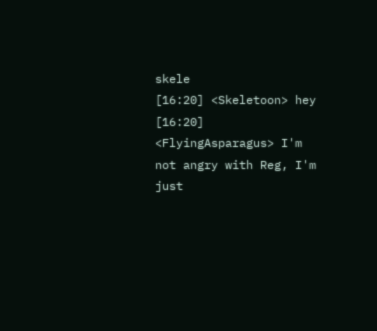skele
[16:20] <Skeletoon> hey
[16:20] <FlyingAsparagus> I'm not angry with Reg, I'm just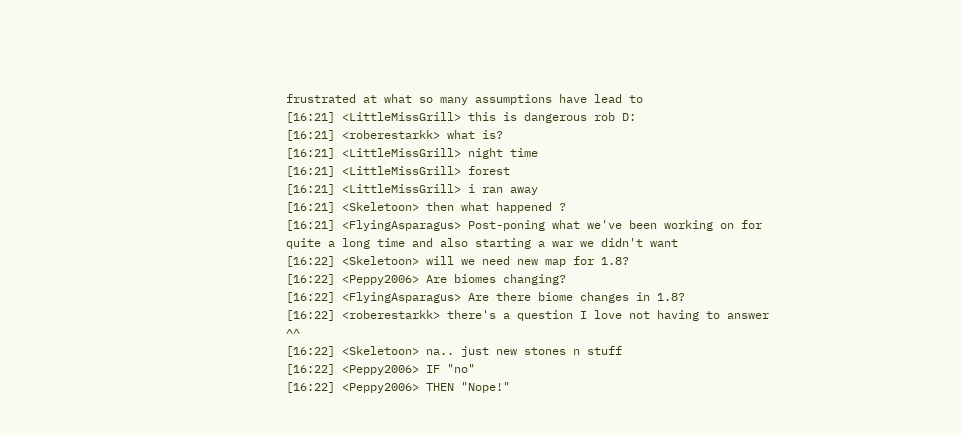frustrated at what so many assumptions have lead to
[16:21] <LittleMissGrill> this is dangerous rob D:
[16:21] <roberestarkk> what is?
[16:21] <LittleMissGrill> night time
[16:21] <LittleMissGrill> forest
[16:21] <LittleMissGrill> i ran away
[16:21] <Skeletoon> then what happened ?
[16:21] <FlyingAsparagus> Post-poning what we've been working on for quite a long time and also starting a war we didn't want
[16:22] <Skeletoon> will we need new map for 1.8?
[16:22] <Peppy2006> Are biomes changing?
[16:22] <FlyingAsparagus> Are there biome changes in 1.8?
[16:22] <roberestarkk> there's a question I love not having to answer ^^
[16:22] <Skeletoon> na.. just new stones n stuff
[16:22] <Peppy2006> IF "no"
[16:22] <Peppy2006> THEN "Nope!"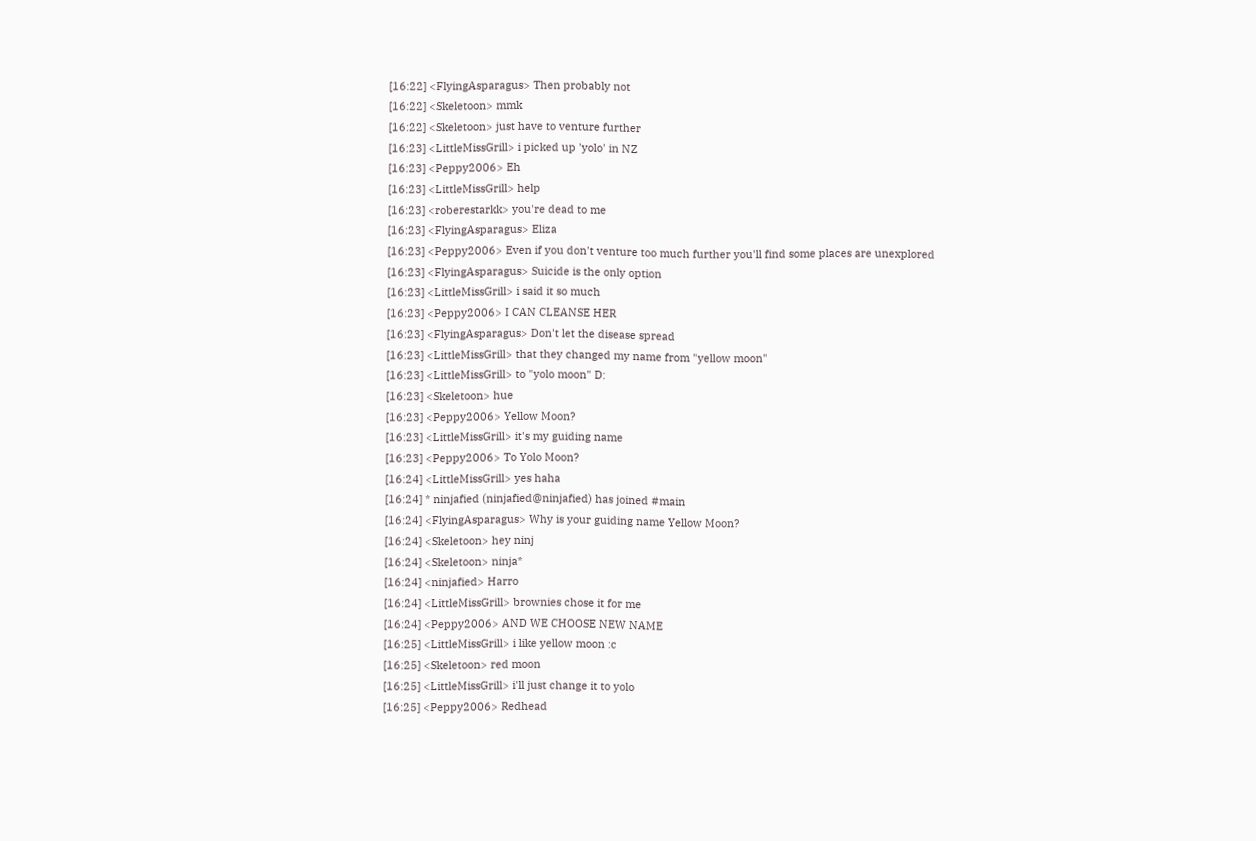[16:22] <FlyingAsparagus> Then probably not
[16:22] <Skeletoon> mmk
[16:22] <Skeletoon> just have to venture further
[16:23] <LittleMissGrill> i picked up 'yolo' in NZ
[16:23] <Peppy2006> Eh
[16:23] <LittleMissGrill> help
[16:23] <roberestarkk> you're dead to me
[16:23] <FlyingAsparagus> Eliza
[16:23] <Peppy2006> Even if you don't venture too much further you'll find some places are unexplored
[16:23] <FlyingAsparagus> Suicide is the only option
[16:23] <LittleMissGrill> i said it so much
[16:23] <Peppy2006> I CAN CLEANSE HER
[16:23] <FlyingAsparagus> Don't let the disease spread
[16:23] <LittleMissGrill> that they changed my name from "yellow moon"
[16:23] <LittleMissGrill> to "yolo moon" D:
[16:23] <Skeletoon> hue
[16:23] <Peppy2006> Yellow Moon?
[16:23] <LittleMissGrill> it's my guiding name
[16:23] <Peppy2006> To Yolo Moon?
[16:24] <LittleMissGrill> yes haha
[16:24] * ninjafied (ninjafied@ninjafied) has joined #main
[16:24] <FlyingAsparagus> Why is your guiding name Yellow Moon?
[16:24] <Skeletoon> hey ninj
[16:24] <Skeletoon> ninja*
[16:24] <ninjafied> Harro
[16:24] <LittleMissGrill> brownies chose it for me
[16:24] <Peppy2006> AND WE CHOOSE NEW NAME
[16:25] <LittleMissGrill> i like yellow moon :c
[16:25] <Skeletoon> red moon
[16:25] <LittleMissGrill> i'll just change it to yolo
[16:25] <Peppy2006> Redhead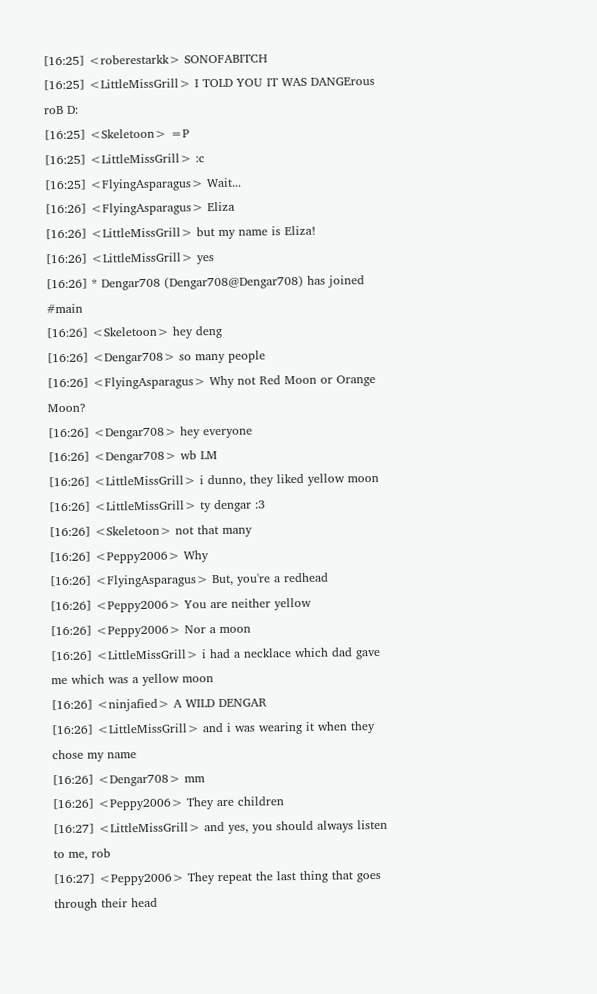[16:25] <roberestarkk> SONOFABITCH
[16:25] <LittleMissGrill> I TOLD YOU IT WAS DANGErous roB D:
[16:25] <Skeletoon> =P
[16:25] <LittleMissGrill> :c
[16:25] <FlyingAsparagus> Wait...
[16:26] <FlyingAsparagus> Eliza
[16:26] <LittleMissGrill> but my name is Eliza!
[16:26] <LittleMissGrill> yes
[16:26] * Dengar708 (Dengar708@Dengar708) has joined #main
[16:26] <Skeletoon> hey deng
[16:26] <Dengar708> so many people
[16:26] <FlyingAsparagus> Why not Red Moon or Orange Moon?
[16:26] <Dengar708> hey everyone
[16:26] <Dengar708> wb LM
[16:26] <LittleMissGrill> i dunno, they liked yellow moon
[16:26] <LittleMissGrill> ty dengar :3
[16:26] <Skeletoon> not that many
[16:26] <Peppy2006> Why
[16:26] <FlyingAsparagus> But, you're a redhead
[16:26] <Peppy2006> You are neither yellow
[16:26] <Peppy2006> Nor a moon
[16:26] <LittleMissGrill> i had a necklace which dad gave me which was a yellow moon
[16:26] <ninjafied> A WILD DENGAR
[16:26] <LittleMissGrill> and i was wearing it when they chose my name
[16:26] <Dengar708> mm
[16:26] <Peppy2006> They are children
[16:27] <LittleMissGrill> and yes, you should always listen to me, rob
[16:27] <Peppy2006> They repeat the last thing that goes through their head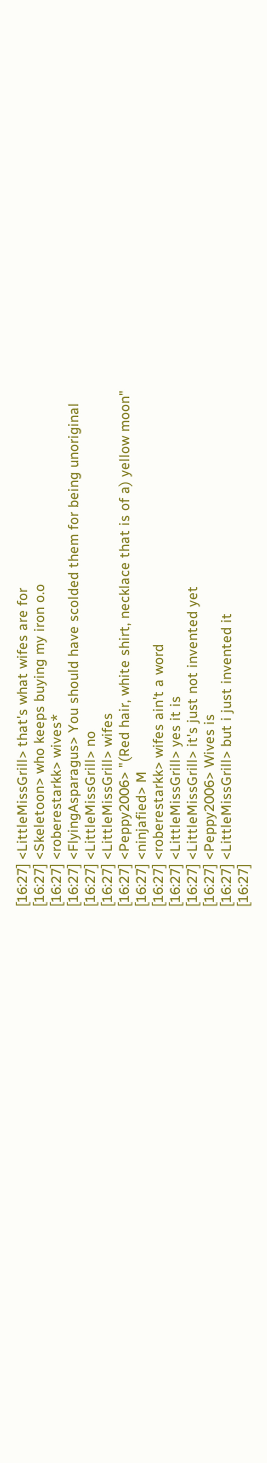[16:27] <LittleMissGrill> that's what wifes are for
[16:27] <Skeletoon> who keeps buying my iron o.o
[16:27] <roberestarkk> wives*
[16:27] <FlyingAsparagus> You should have scolded them for being unoriginal
[16:27] <LittleMissGrill> no
[16:27] <LittleMissGrill> wifes
[16:27] <Peppy2006> "(Red hair, white shirt, necklace that is of a) yellow moon"
[16:27] <ninjafied> M
[16:27] <roberestarkk> wifes ain't a word
[16:27] <LittleMissGrill> yes it is
[16:27] <LittleMissGrill> it's just not invented yet
[16:27] <Peppy2006> Wives is
[16:27] <LittleMissGrill> but i just invented it
[16:27]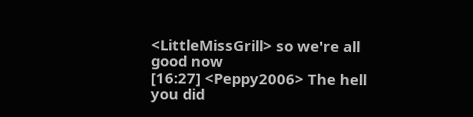<LittleMissGrill> so we're all good now
[16:27] <Peppy2006> The hell you did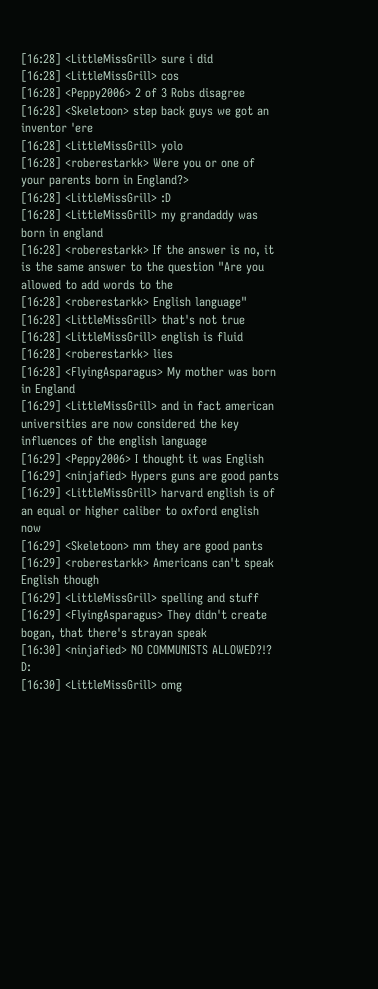[16:28] <LittleMissGrill> sure i did
[16:28] <LittleMissGrill> cos
[16:28] <Peppy2006> 2 of 3 Robs disagree
[16:28] <Skeletoon> step back guys we got an inventor 'ere
[16:28] <LittleMissGrill> yolo
[16:28] <roberestarkk> Were you or one of your parents born in England?>
[16:28] <LittleMissGrill> :D
[16:28] <LittleMissGrill> my grandaddy was born in england
[16:28] <roberestarkk> If the answer is no, it is the same answer to the question "Are you allowed to add words to the
[16:28] <roberestarkk> English language"
[16:28] <LittleMissGrill> that's not true
[16:28] <LittleMissGrill> english is fluid
[16:28] <roberestarkk> lies
[16:28] <FlyingAsparagus> My mother was born in England
[16:29] <LittleMissGrill> and in fact american universities are now considered the key influences of the english language
[16:29] <Peppy2006> I thought it was English
[16:29] <ninjafied> Hypers guns are good pants
[16:29] <LittleMissGrill> harvard english is of an equal or higher caliber to oxford english now
[16:29] <Skeletoon> mm they are good pants
[16:29] <roberestarkk> Americans can't speak English though
[16:29] <LittleMissGrill> spelling and stuff
[16:29] <FlyingAsparagus> They didn't create bogan, that there's strayan speak
[16:30] <ninjafied> NO COMMUNISTS ALLOWED?!? D:
[16:30] <LittleMissGrill> omg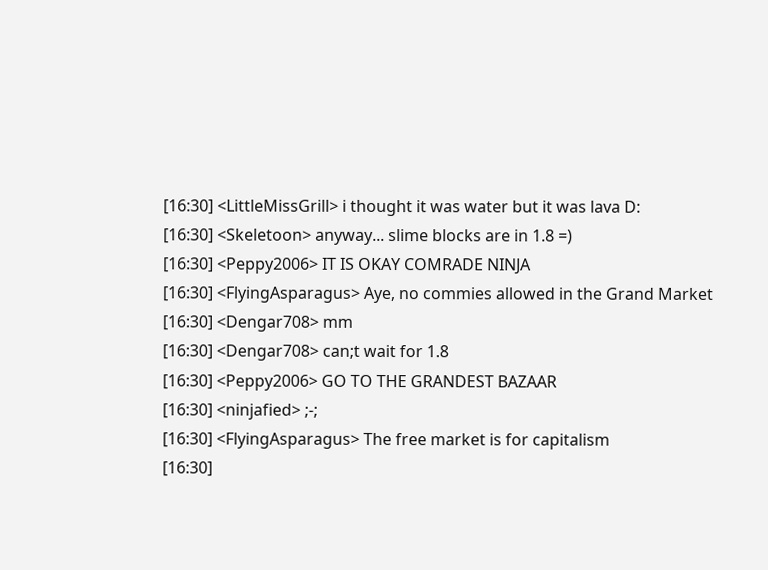[16:30] <LittleMissGrill> i thought it was water but it was lava D:
[16:30] <Skeletoon> anyway... slime blocks are in 1.8 =)
[16:30] <Peppy2006> IT IS OKAY COMRADE NINJA
[16:30] <FlyingAsparagus> Aye, no commies allowed in the Grand Market
[16:30] <Dengar708> mm
[16:30] <Dengar708> can;t wait for 1.8
[16:30] <Peppy2006> GO TO THE GRANDEST BAZAAR
[16:30] <ninjafied> ;-;
[16:30] <FlyingAsparagus> The free market is for capitalism
[16:30]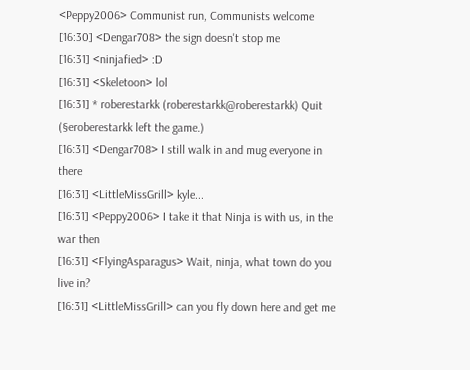<Peppy2006> Communist run, Communists welcome
[16:30] <Dengar708> the sign doesn't stop me
[16:31] <ninjafied> :D
[16:31] <Skeletoon> lol
[16:31] * roberestarkk (roberestarkk@roberestarkk) Quit (§eroberestarkk left the game.)
[16:31] <Dengar708> I still walk in and mug everyone in there
[16:31] <LittleMissGrill> kyle...
[16:31] <Peppy2006> I take it that Ninja is with us, in the war then
[16:31] <FlyingAsparagus> Wait, ninja, what town do you live in?
[16:31] <LittleMissGrill> can you fly down here and get me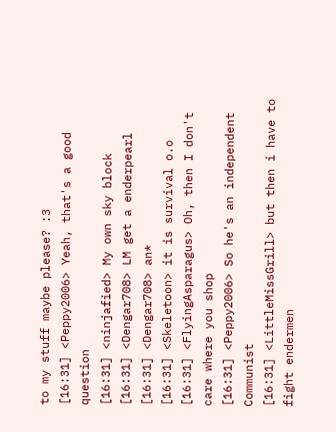to my stuff maybe please? :3
[16:31] <Peppy2006> Yeah, that's a good question
[16:31] <ninjafied> My own sky block
[16:31] <Dengar708> LM get a enderpearl
[16:31] <Dengar708> an*
[16:31] <Skeletoon> it is survival o.o
[16:31] <FlyingAsparagus> Oh, then I don't care where you shop
[16:31] <Peppy2006> So he's an independent Communist
[16:31] <LittleMissGrill> but then i have to fight endermen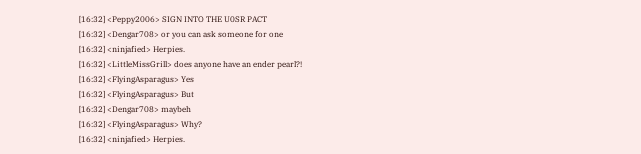[16:32] <Peppy2006> SIGN INTO THE U0SR PACT
[16:32] <Dengar708> or you can ask someone for one
[16:32] <ninjafied> Herpies.
[16:32] <LittleMissGrill> does anyone have an ender pearl?!
[16:32] <FlyingAsparagus> Yes
[16:32] <FlyingAsparagus> But
[16:32] <Dengar708> maybeh
[16:32] <FlyingAsparagus> Why?
[16:32] <ninjafied> Herpies.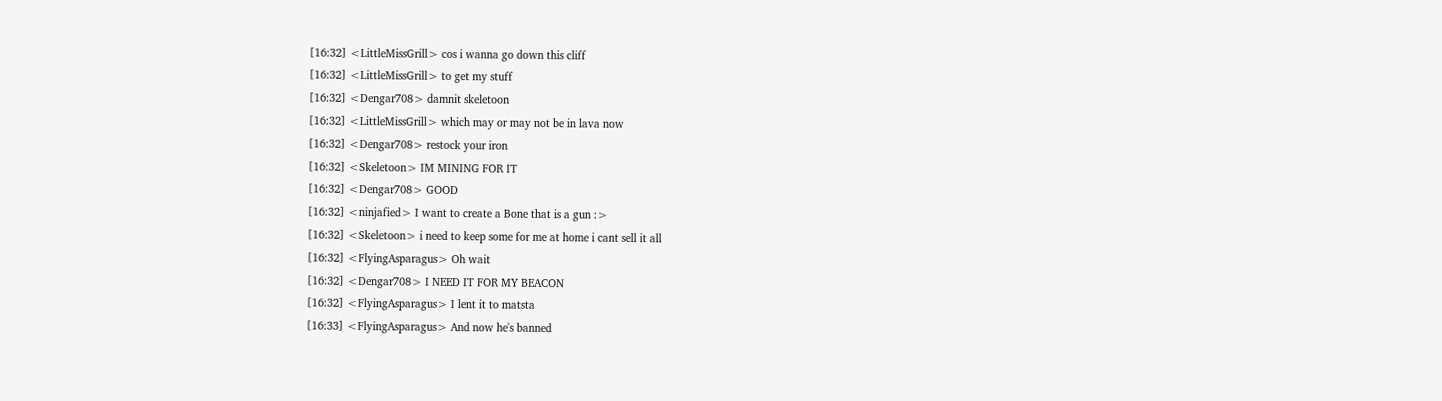[16:32] <LittleMissGrill> cos i wanna go down this cliff
[16:32] <LittleMissGrill> to get my stuff
[16:32] <Dengar708> damnit skeletoon
[16:32] <LittleMissGrill> which may or may not be in lava now
[16:32] <Dengar708> restock your iron
[16:32] <Skeletoon> IM MINING FOR IT
[16:32] <Dengar708> GOOD
[16:32] <ninjafied> I want to create a Bone that is a gun :>
[16:32] <Skeletoon> i need to keep some for me at home i cant sell it all
[16:32] <FlyingAsparagus> Oh wait
[16:32] <Dengar708> I NEED IT FOR MY BEACON
[16:32] <FlyingAsparagus> I lent it to matsta
[16:33] <FlyingAsparagus> And now he's banned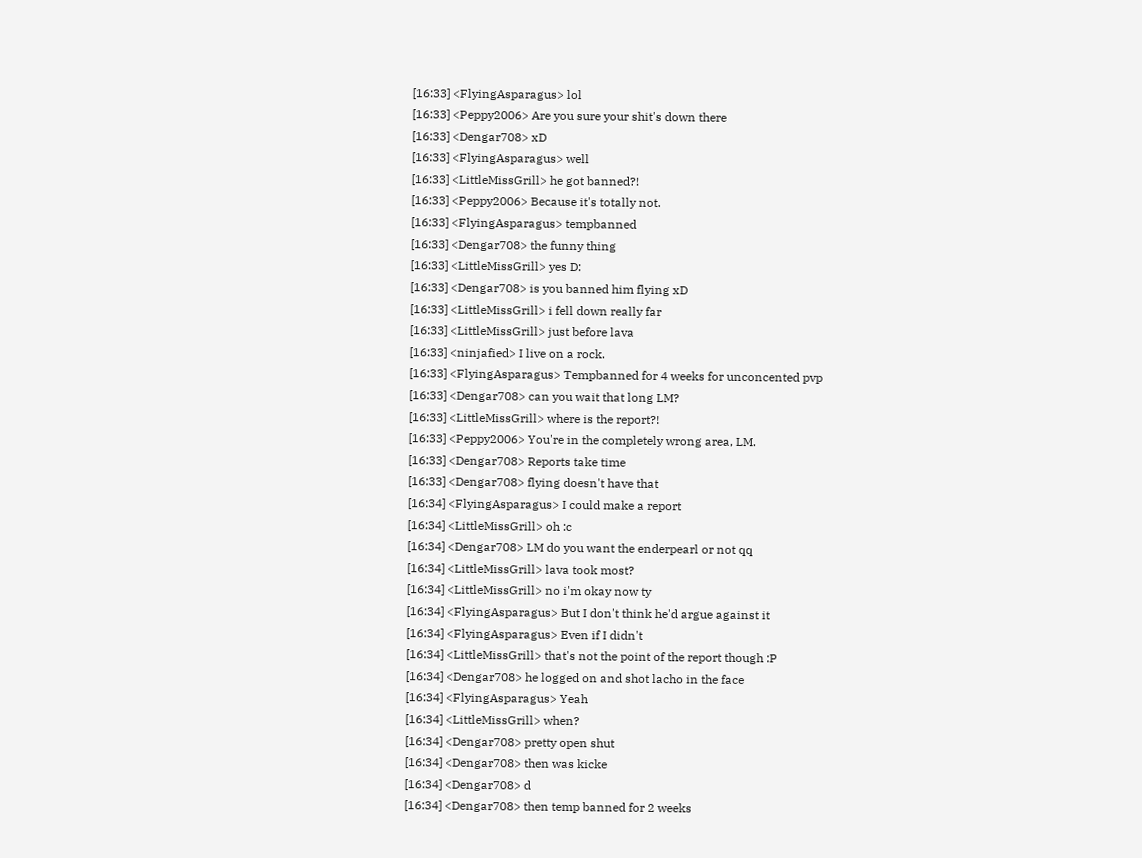[16:33] <FlyingAsparagus> lol
[16:33] <Peppy2006> Are you sure your shit's down there
[16:33] <Dengar708> xD
[16:33] <FlyingAsparagus> well
[16:33] <LittleMissGrill> he got banned?!
[16:33] <Peppy2006> Because it's totally not.
[16:33] <FlyingAsparagus> tempbanned
[16:33] <Dengar708> the funny thing
[16:33] <LittleMissGrill> yes D:
[16:33] <Dengar708> is you banned him flying xD
[16:33] <LittleMissGrill> i fell down really far
[16:33] <LittleMissGrill> just before lava
[16:33] <ninjafied> I live on a rock.
[16:33] <FlyingAsparagus> Tempbanned for 4 weeks for unconcented pvp
[16:33] <Dengar708> can you wait that long LM?
[16:33] <LittleMissGrill> where is the report?!
[16:33] <Peppy2006> You're in the completely wrong area, LM.
[16:33] <Dengar708> Reports take time
[16:33] <Dengar708> flying doesn't have that
[16:34] <FlyingAsparagus> I could make a report
[16:34] <LittleMissGrill> oh :c
[16:34] <Dengar708> LM do you want the enderpearl or not qq
[16:34] <LittleMissGrill> lava took most?
[16:34] <LittleMissGrill> no i'm okay now ty
[16:34] <FlyingAsparagus> But I don't think he'd argue against it
[16:34] <FlyingAsparagus> Even if I didn't
[16:34] <LittleMissGrill> that's not the point of the report though :P
[16:34] <Dengar708> he logged on and shot lacho in the face
[16:34] <FlyingAsparagus> Yeah
[16:34] <LittleMissGrill> when?
[16:34] <Dengar708> pretty open shut
[16:34] <Dengar708> then was kicke
[16:34] <Dengar708> d
[16:34] <Dengar708> then temp banned for 2 weeks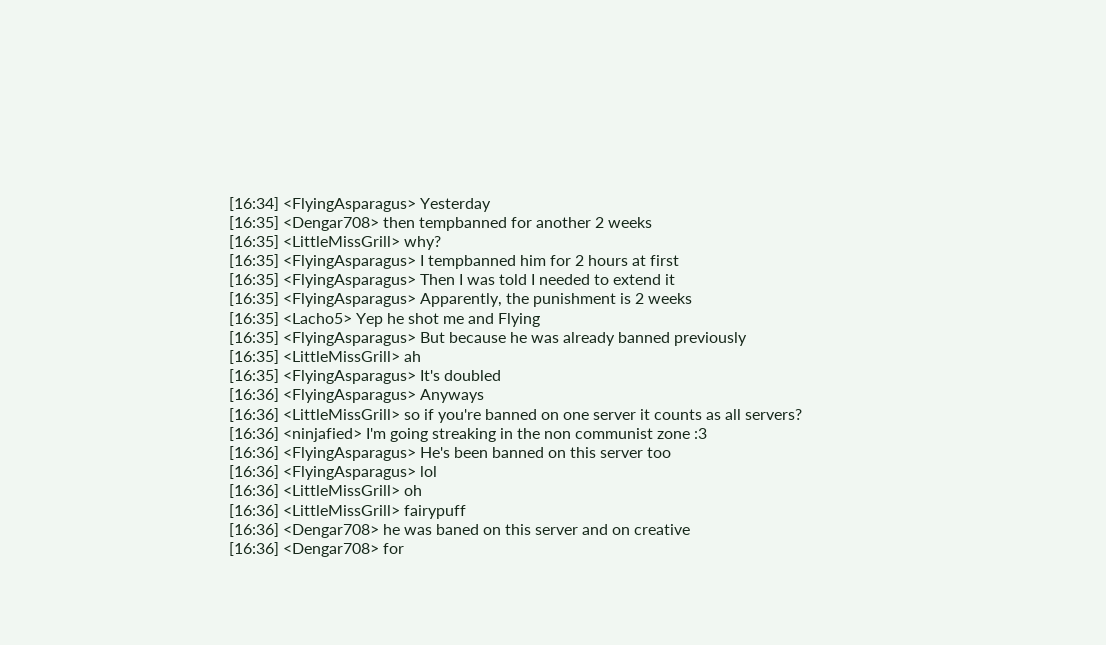[16:34] <FlyingAsparagus> Yesterday
[16:35] <Dengar708> then tempbanned for another 2 weeks
[16:35] <LittleMissGrill> why?
[16:35] <FlyingAsparagus> I tempbanned him for 2 hours at first
[16:35] <FlyingAsparagus> Then I was told I needed to extend it
[16:35] <FlyingAsparagus> Apparently, the punishment is 2 weeks
[16:35] <Lacho5> Yep he shot me and Flying
[16:35] <FlyingAsparagus> But because he was already banned previously
[16:35] <LittleMissGrill> ah
[16:35] <FlyingAsparagus> It's doubled
[16:36] <FlyingAsparagus> Anyways
[16:36] <LittleMissGrill> so if you're banned on one server it counts as all servers?
[16:36] <ninjafied> I'm going streaking in the non communist zone :3
[16:36] <FlyingAsparagus> He's been banned on this server too
[16:36] <FlyingAsparagus> lol
[16:36] <LittleMissGrill> oh
[16:36] <LittleMissGrill> fairypuff
[16:36] <Dengar708> he was baned on this server and on creative
[16:36] <Dengar708> for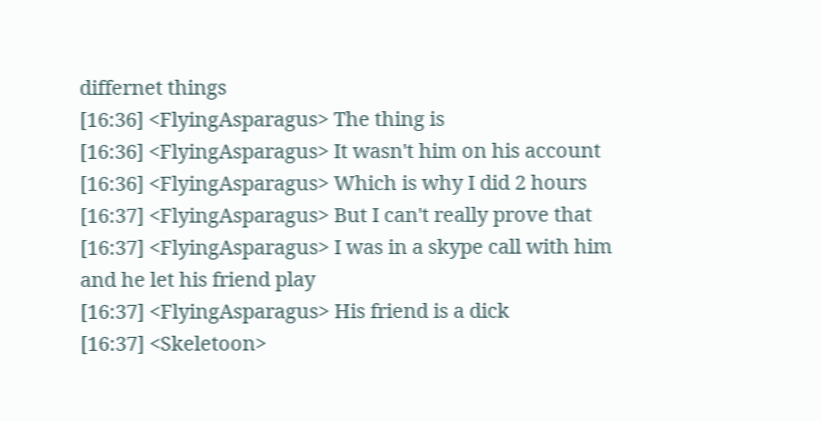differnet things
[16:36] <FlyingAsparagus> The thing is
[16:36] <FlyingAsparagus> It wasn't him on his account
[16:36] <FlyingAsparagus> Which is why I did 2 hours
[16:37] <FlyingAsparagus> But I can't really prove that
[16:37] <FlyingAsparagus> I was in a skype call with him and he let his friend play
[16:37] <FlyingAsparagus> His friend is a dick
[16:37] <Skeletoon>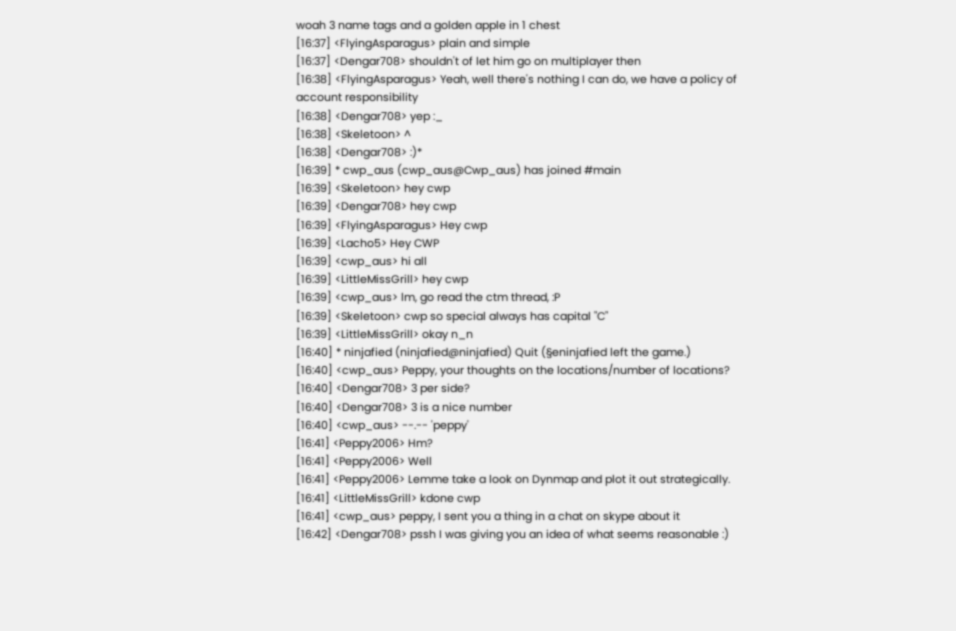woah 3 name tags and a golden apple in 1 chest
[16:37] <FlyingAsparagus> plain and simple
[16:37] <Dengar708> shouldn't of let him go on multiplayer then
[16:38] <FlyingAsparagus> Yeah, well there's nothing I can do, we have a policy of account responsibility
[16:38] <Dengar708> yep :_
[16:38] <Skeletoon> ^
[16:38] <Dengar708> :)*
[16:39] * cwp_aus (cwp_aus@Cwp_aus) has joined #main
[16:39] <Skeletoon> hey cwp
[16:39] <Dengar708> hey cwp
[16:39] <FlyingAsparagus> Hey cwp
[16:39] <Lacho5> Hey CWP
[16:39] <cwp_aus> hi all
[16:39] <LittleMissGrill> hey cwp
[16:39] <cwp_aus> lm, go read the ctm thread, :P
[16:39] <Skeletoon> cwp so special always has capital "C"
[16:39] <LittleMissGrill> okay n_n
[16:40] * ninjafied (ninjafied@ninjafied) Quit (§eninjafied left the game.)
[16:40] <cwp_aus> Peppy, your thoughts on the locations/number of locations?
[16:40] <Dengar708> 3 per side?
[16:40] <Dengar708> 3 is a nice number
[16:40] <cwp_aus> --.-- 'peppy'
[16:41] <Peppy2006> Hm?
[16:41] <Peppy2006> Well
[16:41] <Peppy2006> Lemme take a look on Dynmap and plot it out strategically.
[16:41] <LittleMissGrill> kdone cwp
[16:41] <cwp_aus> peppy, I sent you a thing in a chat on skype about it
[16:42] <Dengar708> pssh I was giving you an idea of what seems reasonable :)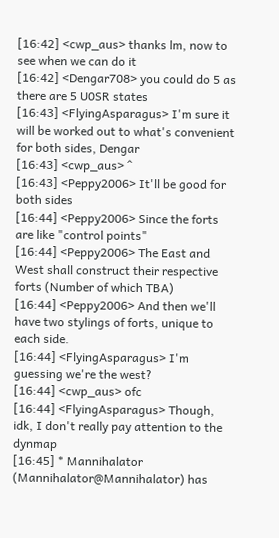[16:42] <cwp_aus> thanks lm, now to see when we can do it
[16:42] <Dengar708> you could do 5 as there are 5 U0SR states
[16:43] <FlyingAsparagus> I'm sure it will be worked out to what's convenient for both sides, Dengar
[16:43] <cwp_aus> ^
[16:43] <Peppy2006> It'll be good for both sides
[16:44] <Peppy2006> Since the forts are like "control points"
[16:44] <Peppy2006> The East and West shall construct their respective forts (Number of which TBA)
[16:44] <Peppy2006> And then we'll have two stylings of forts, unique to each side.
[16:44] <FlyingAsparagus> I'm guessing we're the west?
[16:44] <cwp_aus> ofc
[16:44] <FlyingAsparagus> Though, idk, I don't really pay attention to the dynmap
[16:45] * Mannihalator (Mannihalator@Mannihalator) has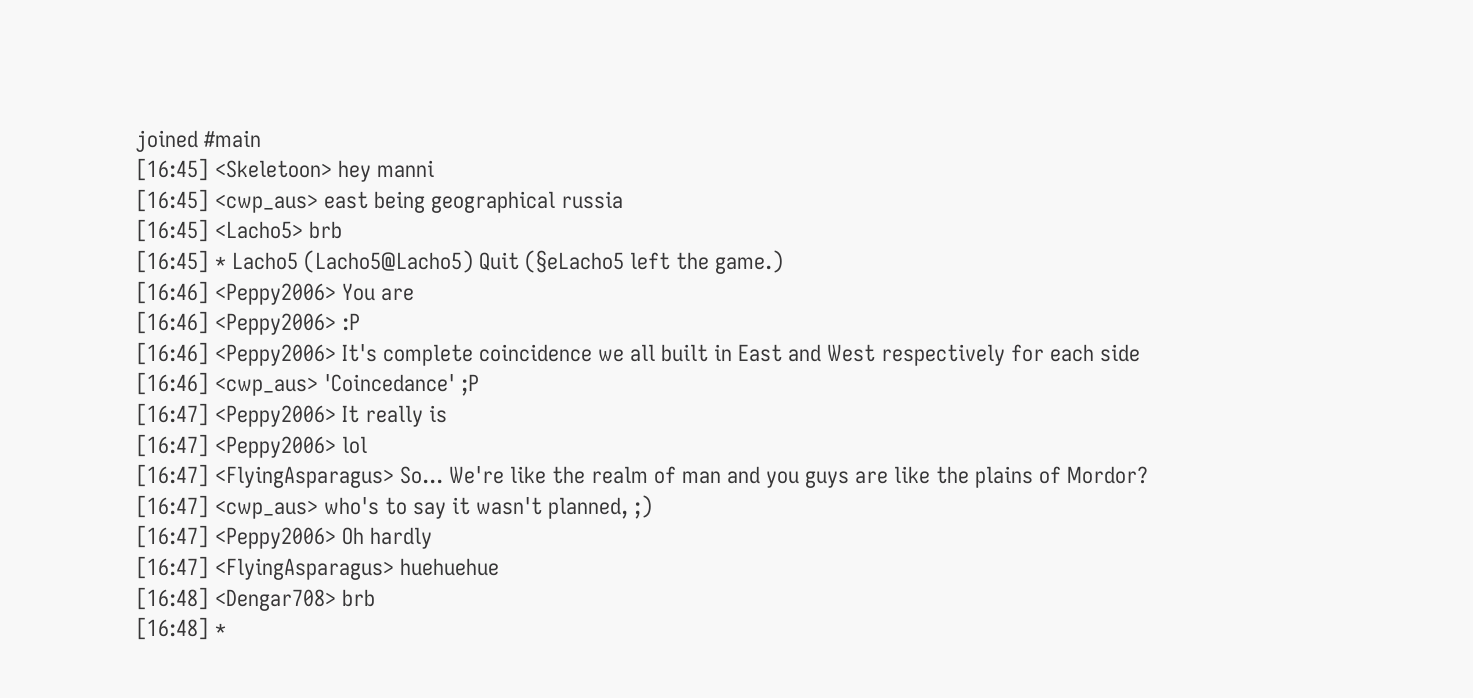joined #main
[16:45] <Skeletoon> hey manni
[16:45] <cwp_aus> east being geographical russia
[16:45] <Lacho5> brb
[16:45] * Lacho5 (Lacho5@Lacho5) Quit (§eLacho5 left the game.)
[16:46] <Peppy2006> You are
[16:46] <Peppy2006> :P
[16:46] <Peppy2006> It's complete coincidence we all built in East and West respectively for each side
[16:46] <cwp_aus> 'Coincedance' ;P
[16:47] <Peppy2006> It really is
[16:47] <Peppy2006> lol
[16:47] <FlyingAsparagus> So... We're like the realm of man and you guys are like the plains of Mordor?
[16:47] <cwp_aus> who's to say it wasn't planned, ;)
[16:47] <Peppy2006> Oh hardly
[16:47] <FlyingAsparagus> huehuehue
[16:48] <Dengar708> brb
[16:48] *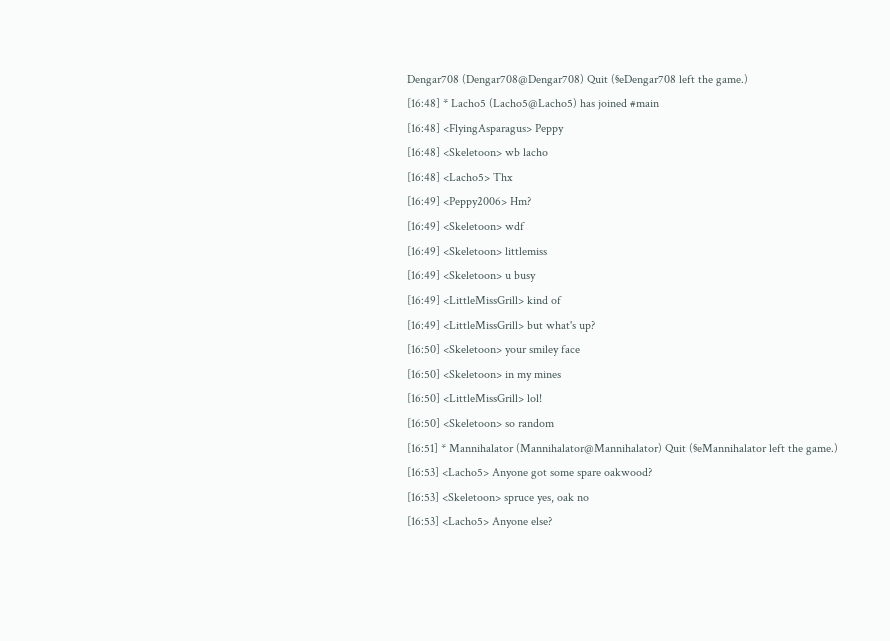Dengar708 (Dengar708@Dengar708) Quit (§eDengar708 left the game.)
[16:48] * Lacho5 (Lacho5@Lacho5) has joined #main
[16:48] <FlyingAsparagus> Peppy
[16:48] <Skeletoon> wb lacho
[16:48] <Lacho5> Thx
[16:49] <Peppy2006> Hm?
[16:49] <Skeletoon> wdf
[16:49] <Skeletoon> littlemiss
[16:49] <Skeletoon> u busy
[16:49] <LittleMissGrill> kind of
[16:49] <LittleMissGrill> but what's up?
[16:50] <Skeletoon> your smiley face
[16:50] <Skeletoon> in my mines
[16:50] <LittleMissGrill> lol!
[16:50] <Skeletoon> so random
[16:51] * Mannihalator (Mannihalator@Mannihalator) Quit (§eMannihalator left the game.)
[16:53] <Lacho5> Anyone got some spare oakwood?
[16:53] <Skeletoon> spruce yes, oak no
[16:53] <Lacho5> Anyone else?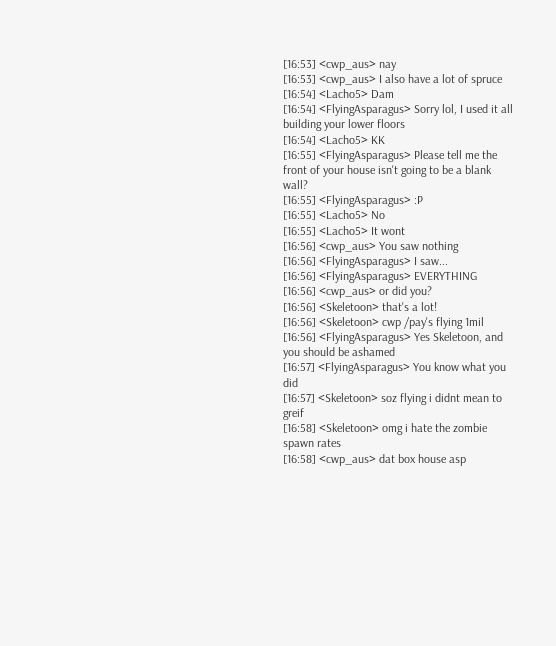[16:53] <cwp_aus> nay
[16:53] <cwp_aus> I also have a lot of spruce
[16:54] <Lacho5> Dam
[16:54] <FlyingAsparagus> Sorry lol, I used it all building your lower floors
[16:54] <Lacho5> KK
[16:55] <FlyingAsparagus> Please tell me the front of your house isn't going to be a blank wall?
[16:55] <FlyingAsparagus> :P
[16:55] <Lacho5> No
[16:55] <Lacho5> It wont
[16:56] <cwp_aus> You saw nothing
[16:56] <FlyingAsparagus> I saw...
[16:56] <FlyingAsparagus> EVERYTHING
[16:56] <cwp_aus> or did you?
[16:56] <Skeletoon> that's a lot!
[16:56] <Skeletoon> cwp /pay's flying 1mil
[16:56] <FlyingAsparagus> Yes Skeletoon, and you should be ashamed
[16:57] <FlyingAsparagus> You know what you did
[16:57] <Skeletoon> soz flying i didnt mean to greif
[16:58] <Skeletoon> omg i hate the zombie spawn rates
[16:58] <cwp_aus> dat box house asp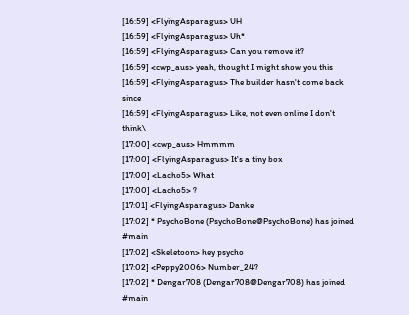[16:59] <FlyingAsparagus> UH
[16:59] <FlyingAsparagus> Uh*
[16:59] <FlyingAsparagus> Can you remove it?
[16:59] <cwp_aus> yeah, thought I might show you this
[16:59] <FlyingAsparagus> The builder hasn't come back since
[16:59] <FlyingAsparagus> Like, not even online I don't think\
[17:00] <cwp_aus> Hmmmm
[17:00] <FlyingAsparagus> It's a tiny box
[17:00] <Lacho5> What
[17:00] <Lacho5> ?
[17:01] <FlyingAsparagus> Danke
[17:02] * PsychoBone (PsychoBone@PsychoBone) has joined #main
[17:02] <Skeletoon> hey psycho
[17:02] <Peppy2006> Number_24?
[17:02] * Dengar708 (Dengar708@Dengar708) has joined #main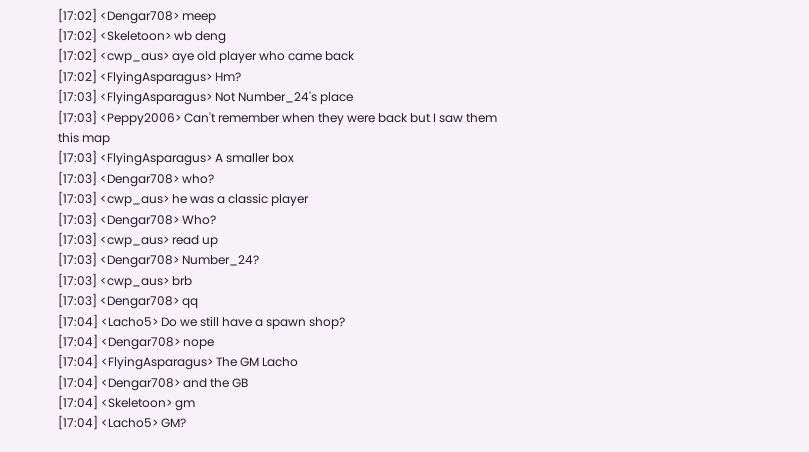[17:02] <Dengar708> meep
[17:02] <Skeletoon> wb deng
[17:02] <cwp_aus> aye old player who came back
[17:02] <FlyingAsparagus> Hm?
[17:03] <FlyingAsparagus> Not Number_24's place
[17:03] <Peppy2006> Can't remember when they were back but I saw them this map
[17:03] <FlyingAsparagus> A smaller box
[17:03] <Dengar708> who?
[17:03] <cwp_aus> he was a classic player
[17:03] <Dengar708> Who?
[17:03] <cwp_aus> read up
[17:03] <Dengar708> Number_24?
[17:03] <cwp_aus> brb
[17:03] <Dengar708> qq
[17:04] <Lacho5> Do we still have a spawn shop?
[17:04] <Dengar708> nope
[17:04] <FlyingAsparagus> The GM Lacho
[17:04] <Dengar708> and the GB
[17:04] <Skeletoon> gm
[17:04] <Lacho5> GM?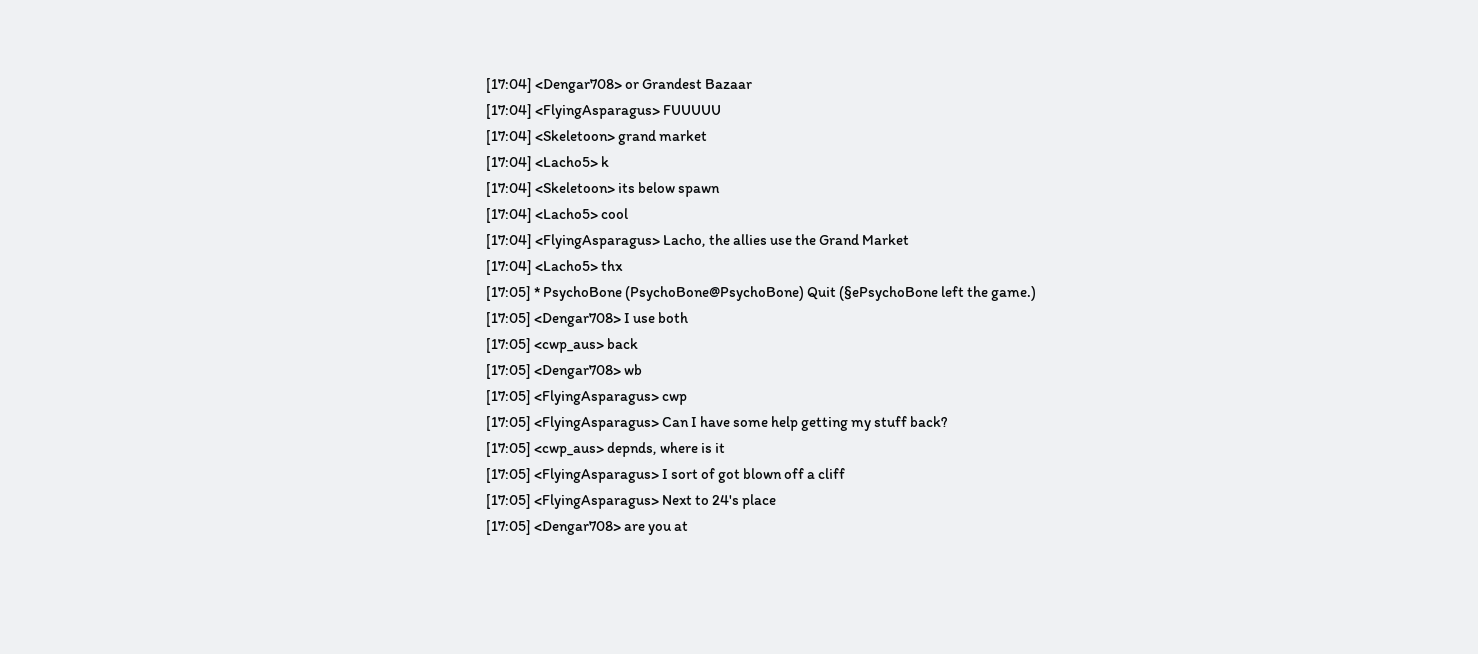[17:04] <Dengar708> or Grandest Bazaar
[17:04] <FlyingAsparagus> FUUUUU
[17:04] <Skeletoon> grand market
[17:04] <Lacho5> k
[17:04] <Skeletoon> its below spawn
[17:04] <Lacho5> cool
[17:04] <FlyingAsparagus> Lacho, the allies use the Grand Market
[17:04] <Lacho5> thx
[17:05] * PsychoBone (PsychoBone@PsychoBone) Quit (§ePsychoBone left the game.)
[17:05] <Dengar708> I use both
[17:05] <cwp_aus> back
[17:05] <Dengar708> wb
[17:05] <FlyingAsparagus> cwp
[17:05] <FlyingAsparagus> Can I have some help getting my stuff back?
[17:05] <cwp_aus> depnds, where is it
[17:05] <FlyingAsparagus> I sort of got blown off a cliff
[17:05] <FlyingAsparagus> Next to 24's place
[17:05] <Dengar708> are you at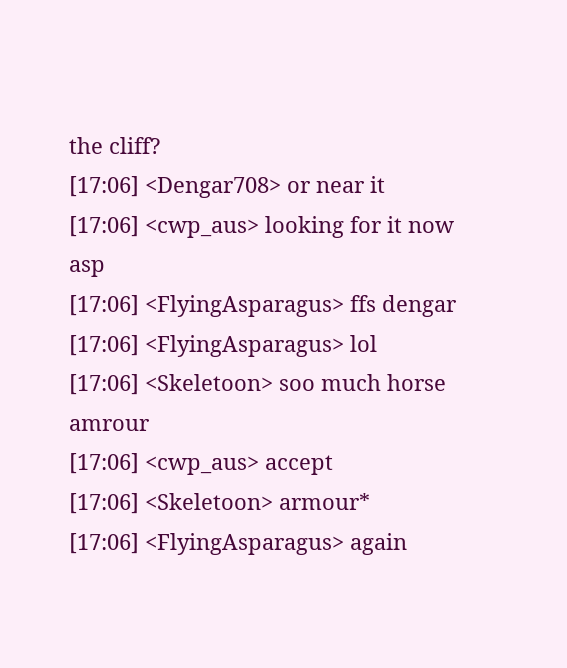the cliff?
[17:06] <Dengar708> or near it
[17:06] <cwp_aus> looking for it now asp
[17:06] <FlyingAsparagus> ffs dengar
[17:06] <FlyingAsparagus> lol
[17:06] <Skeletoon> soo much horse amrour
[17:06] <cwp_aus> accept
[17:06] <Skeletoon> armour*
[17:06] <FlyingAsparagus> again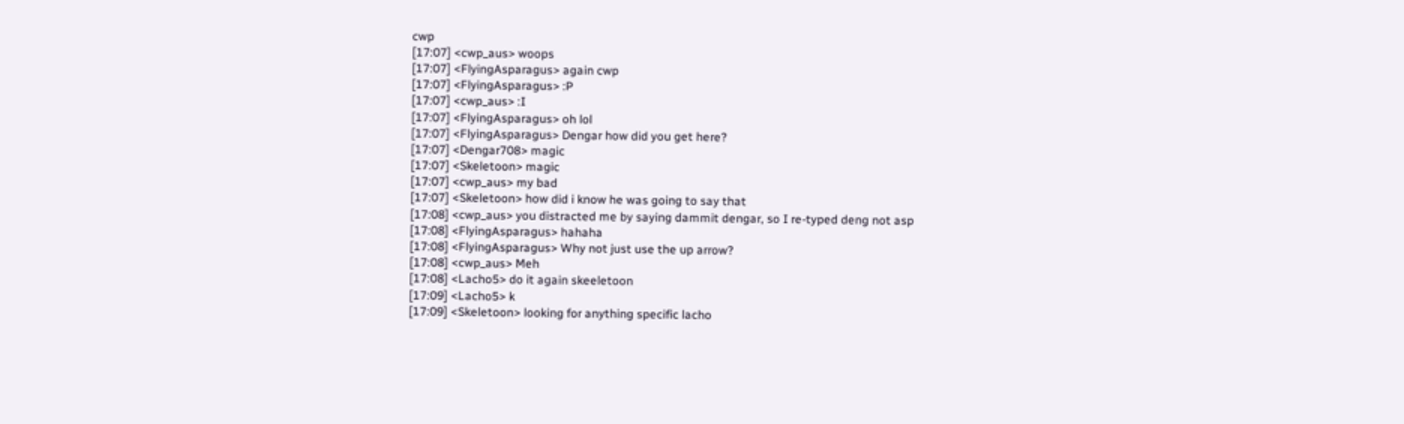cwp
[17:07] <cwp_aus> woops
[17:07] <FlyingAsparagus> again cwp
[17:07] <FlyingAsparagus> :P
[17:07] <cwp_aus> :I
[17:07] <FlyingAsparagus> oh lol
[17:07] <FlyingAsparagus> Dengar how did you get here?
[17:07] <Dengar708> magic
[17:07] <Skeletoon> magic
[17:07] <cwp_aus> my bad
[17:07] <Skeletoon> how did i know he was going to say that
[17:08] <cwp_aus> you distracted me by saying dammit dengar, so I re-typed deng not asp
[17:08] <FlyingAsparagus> hahaha
[17:08] <FlyingAsparagus> Why not just use the up arrow?
[17:08] <cwp_aus> Meh
[17:08] <Lacho5> do it again skeeletoon
[17:09] <Lacho5> k
[17:09] <Skeletoon> looking for anything specific lacho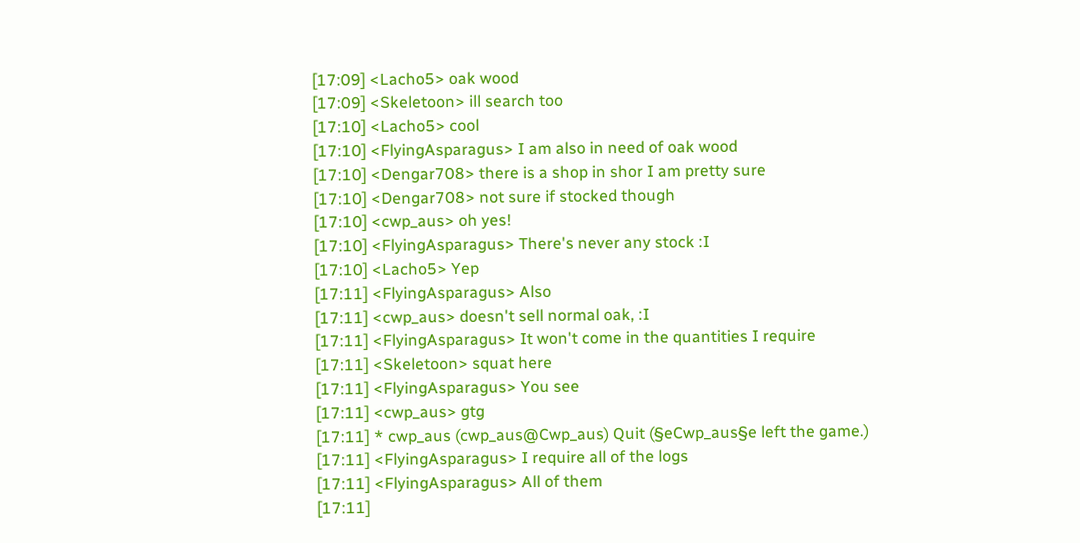[17:09] <Lacho5> oak wood
[17:09] <Skeletoon> ill search too
[17:10] <Lacho5> cool
[17:10] <FlyingAsparagus> I am also in need of oak wood
[17:10] <Dengar708> there is a shop in shor I am pretty sure
[17:10] <Dengar708> not sure if stocked though
[17:10] <cwp_aus> oh yes!
[17:10] <FlyingAsparagus> There's never any stock :I
[17:10] <Lacho5> Yep
[17:11] <FlyingAsparagus> Also
[17:11] <cwp_aus> doesn't sell normal oak, :I
[17:11] <FlyingAsparagus> It won't come in the quantities I require
[17:11] <Skeletoon> squat here
[17:11] <FlyingAsparagus> You see
[17:11] <cwp_aus> gtg
[17:11] * cwp_aus (cwp_aus@Cwp_aus) Quit (§eCwp_aus§e left the game.)
[17:11] <FlyingAsparagus> I require all of the logs
[17:11] <FlyingAsparagus> All of them
[17:11]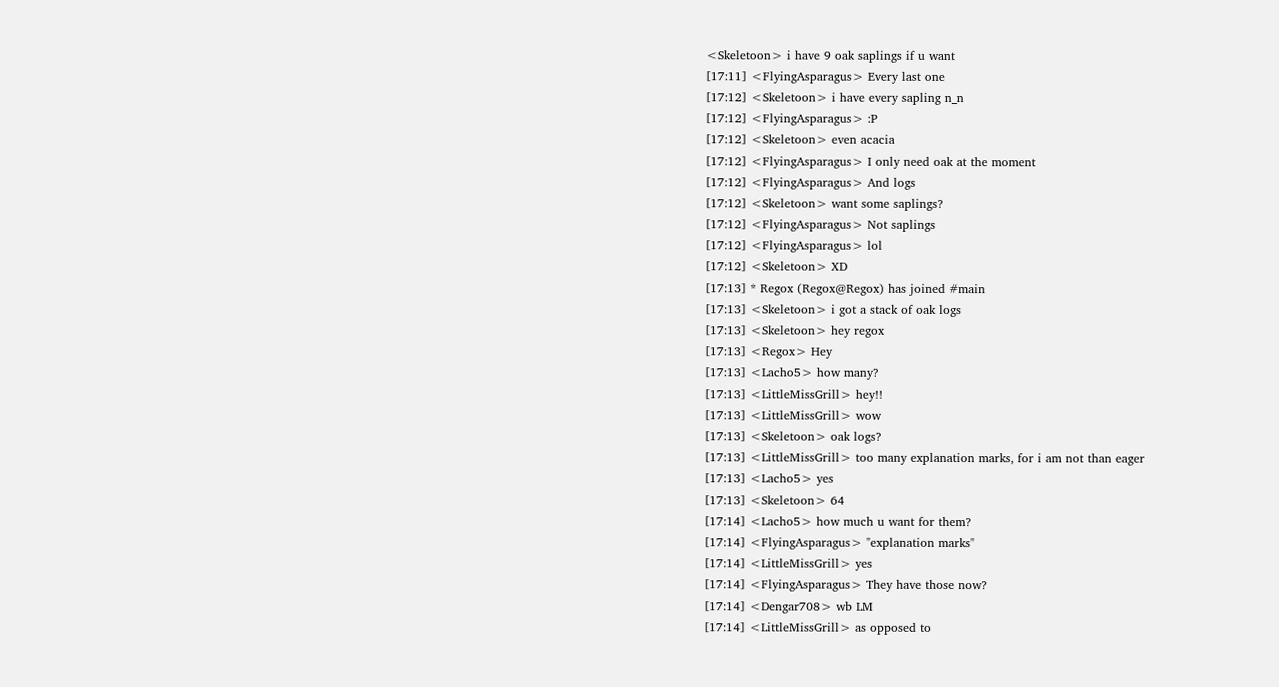<Skeletoon> i have 9 oak saplings if u want
[17:11] <FlyingAsparagus> Every last one
[17:12] <Skeletoon> i have every sapling n_n
[17:12] <FlyingAsparagus> :P
[17:12] <Skeletoon> even acacia
[17:12] <FlyingAsparagus> I only need oak at the moment
[17:12] <FlyingAsparagus> And logs
[17:12] <Skeletoon> want some saplings?
[17:12] <FlyingAsparagus> Not saplings
[17:12] <FlyingAsparagus> lol
[17:12] <Skeletoon> XD
[17:13] * Regox (Regox@Regox) has joined #main
[17:13] <Skeletoon> i got a stack of oak logs
[17:13] <Skeletoon> hey regox
[17:13] <Regox> Hey
[17:13] <Lacho5> how many?
[17:13] <LittleMissGrill> hey!!
[17:13] <LittleMissGrill> wow
[17:13] <Skeletoon> oak logs?
[17:13] <LittleMissGrill> too many explanation marks, for i am not than eager
[17:13] <Lacho5> yes
[17:13] <Skeletoon> 64
[17:14] <Lacho5> how much u want for them?
[17:14] <FlyingAsparagus> "explanation marks"
[17:14] <LittleMissGrill> yes
[17:14] <FlyingAsparagus> They have those now?
[17:14] <Dengar708> wb LM
[17:14] <LittleMissGrill> as opposed to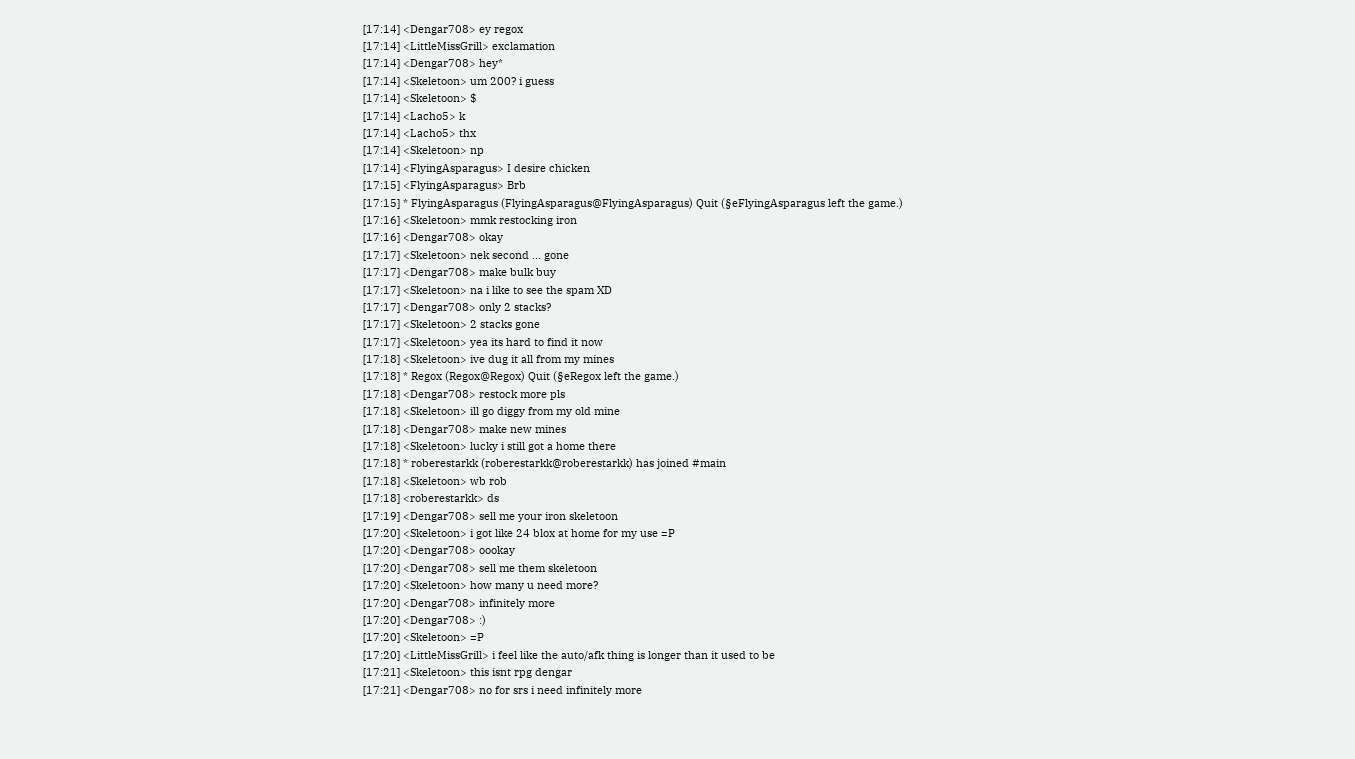[17:14] <Dengar708> ey regox
[17:14] <LittleMissGrill> exclamation
[17:14] <Dengar708> hey*
[17:14] <Skeletoon> um 200? i guess
[17:14] <Skeletoon> $
[17:14] <Lacho5> k
[17:14] <Lacho5> thx
[17:14] <Skeletoon> np
[17:14] <FlyingAsparagus> I desire chicken
[17:15] <FlyingAsparagus> Brb
[17:15] * FlyingAsparagus (FlyingAsparagus@FlyingAsparagus) Quit (§eFlyingAsparagus left the game.)
[17:16] <Skeletoon> mmk restocking iron
[17:16] <Dengar708> okay
[17:17] <Skeletoon> nek second ... gone
[17:17] <Dengar708> make bulk buy
[17:17] <Skeletoon> na i like to see the spam XD
[17:17] <Dengar708> only 2 stacks?
[17:17] <Skeletoon> 2 stacks gone
[17:17] <Skeletoon> yea its hard to find it now
[17:18] <Skeletoon> ive dug it all from my mines
[17:18] * Regox (Regox@Regox) Quit (§eRegox left the game.)
[17:18] <Dengar708> restock more pls
[17:18] <Skeletoon> ill go diggy from my old mine
[17:18] <Dengar708> make new mines
[17:18] <Skeletoon> lucky i still got a home there
[17:18] * roberestarkk (roberestarkk@roberestarkk) has joined #main
[17:18] <Skeletoon> wb rob
[17:18] <roberestarkk> ds
[17:19] <Dengar708> sell me your iron skeletoon
[17:20] <Skeletoon> i got like 24 blox at home for my use =P
[17:20] <Dengar708> oookay
[17:20] <Dengar708> sell me them skeletoon
[17:20] <Skeletoon> how many u need more?
[17:20] <Dengar708> infinitely more
[17:20] <Dengar708> :)
[17:20] <Skeletoon> =P
[17:20] <LittleMissGrill> i feel like the auto/afk thing is longer than it used to be
[17:21] <Skeletoon> this isnt rpg dengar
[17:21] <Dengar708> no for srs i need infinitely more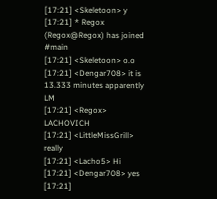[17:21] <Skeletoon> y
[17:21] * Regox (Regox@Regox) has joined #main
[17:21] <Skeletoon> o.o
[17:21] <Dengar708> it is 13.333 minutes apparently LM
[17:21] <Regox> LACHOVICH
[17:21] <LittleMissGrill> really
[17:21] <Lacho5> Hi
[17:21] <Dengar708> yes
[17:21]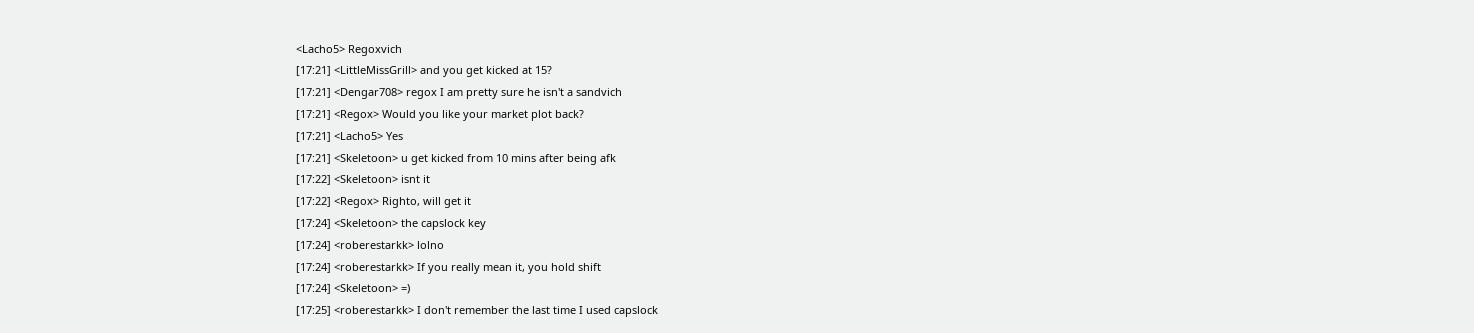<Lacho5> Regoxvich
[17:21] <LittleMissGrill> and you get kicked at 15?
[17:21] <Dengar708> regox I am pretty sure he isn't a sandvich
[17:21] <Regox> Would you like your market plot back?
[17:21] <Lacho5> Yes
[17:21] <Skeletoon> u get kicked from 10 mins after being afk
[17:22] <Skeletoon> isnt it
[17:22] <Regox> Righto, will get it
[17:24] <Skeletoon> the capslock key
[17:24] <roberestarkk> lolno
[17:24] <roberestarkk> If you really mean it, you hold shift
[17:24] <Skeletoon> =)
[17:25] <roberestarkk> I don't remember the last time I used capslock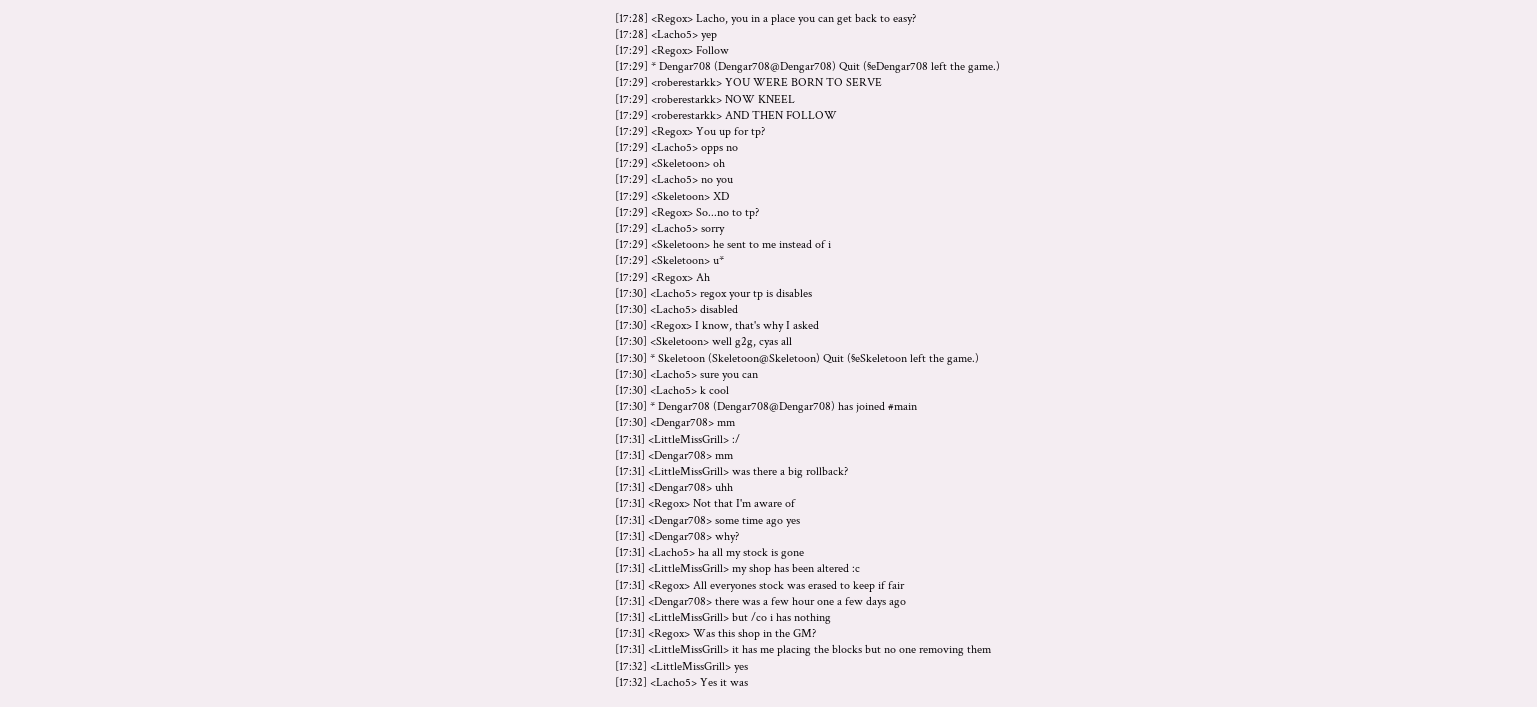[17:28] <Regox> Lacho, you in a place you can get back to easy?
[17:28] <Lacho5> yep
[17:29] <Regox> Follow
[17:29] * Dengar708 (Dengar708@Dengar708) Quit (§eDengar708 left the game.)
[17:29] <roberestarkk> YOU WERE BORN TO SERVE
[17:29] <roberestarkk> NOW KNEEL
[17:29] <roberestarkk> AND THEN FOLLOW
[17:29] <Regox> You up for tp?
[17:29] <Lacho5> opps no
[17:29] <Skeletoon> oh
[17:29] <Lacho5> no you
[17:29] <Skeletoon> XD
[17:29] <Regox> So...no to tp?
[17:29] <Lacho5> sorry
[17:29] <Skeletoon> he sent to me instead of i
[17:29] <Skeletoon> u*
[17:29] <Regox> Ah
[17:30] <Lacho5> regox your tp is disables
[17:30] <Lacho5> disabled
[17:30] <Regox> I know, that's why I asked
[17:30] <Skeletoon> well g2g, cyas all
[17:30] * Skeletoon (Skeletoon@Skeletoon) Quit (§eSkeletoon left the game.)
[17:30] <Lacho5> sure you can
[17:30] <Lacho5> k cool
[17:30] * Dengar708 (Dengar708@Dengar708) has joined #main
[17:30] <Dengar708> mm
[17:31] <LittleMissGrill> :/
[17:31] <Dengar708> mm
[17:31] <LittleMissGrill> was there a big rollback?
[17:31] <Dengar708> uhh
[17:31] <Regox> Not that I'm aware of
[17:31] <Dengar708> some time ago yes
[17:31] <Dengar708> why?
[17:31] <Lacho5> ha all my stock is gone
[17:31] <LittleMissGrill> my shop has been altered :c
[17:31] <Regox> All everyones stock was erased to keep if fair
[17:31] <Dengar708> there was a few hour one a few days ago
[17:31] <LittleMissGrill> but /co i has nothing
[17:31] <Regox> Was this shop in the GM?
[17:31] <LittleMissGrill> it has me placing the blocks but no one removing them
[17:32] <LittleMissGrill> yes
[17:32] <Lacho5> Yes it was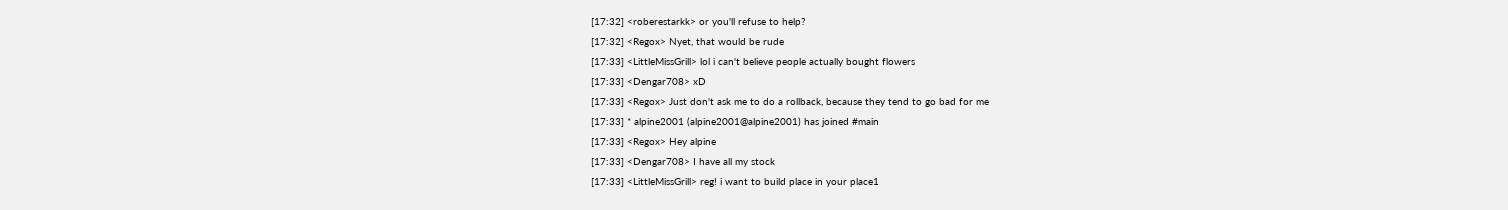[17:32] <roberestarkk> or you'll refuse to help?
[17:32] <Regox> Nyet, that would be rude
[17:33] <LittleMissGrill> lol i can't believe people actually bought flowers
[17:33] <Dengar708> xD
[17:33] <Regox> Just don't ask me to do a rollback, because they tend to go bad for me
[17:33] * alpine2001 (alpine2001@alpine2001) has joined #main
[17:33] <Regox> Hey alpine
[17:33] <Dengar708> I have all my stock
[17:33] <LittleMissGrill> reg! i want to build place in your place1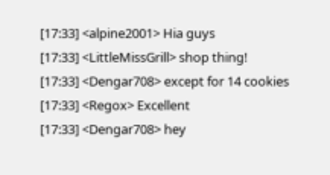[17:33] <alpine2001> Hia guys
[17:33] <LittleMissGrill> shop thing!
[17:33] <Dengar708> except for 14 cookies
[17:33] <Regox> Excellent
[17:33] <Dengar708> hey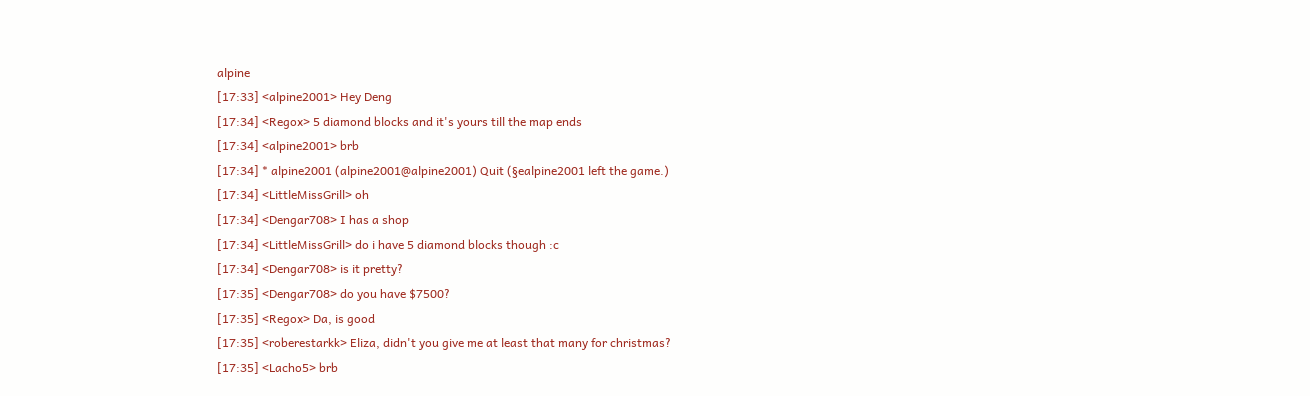alpine
[17:33] <alpine2001> Hey Deng
[17:34] <Regox> 5 diamond blocks and it's yours till the map ends
[17:34] <alpine2001> brb
[17:34] * alpine2001 (alpine2001@alpine2001) Quit (§ealpine2001 left the game.)
[17:34] <LittleMissGrill> oh
[17:34] <Dengar708> I has a shop
[17:34] <LittleMissGrill> do i have 5 diamond blocks though :c
[17:34] <Dengar708> is it pretty?
[17:35] <Dengar708> do you have $7500?
[17:35] <Regox> Da, is good
[17:35] <roberestarkk> Eliza, didn't you give me at least that many for christmas?
[17:35] <Lacho5> brb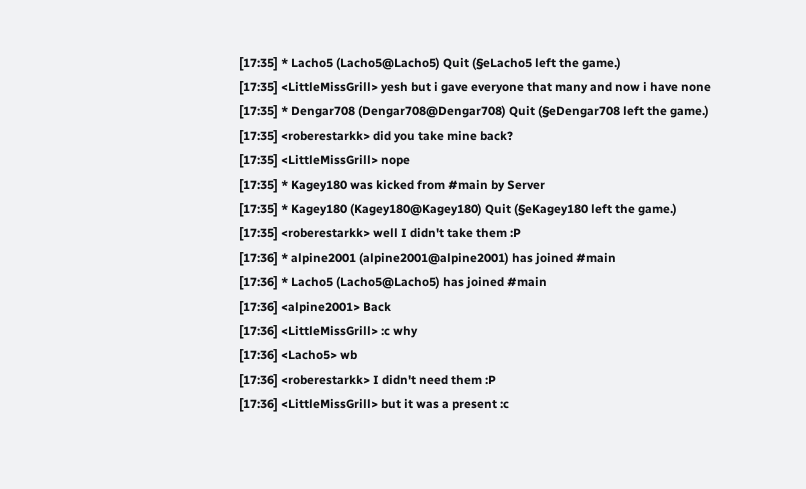[17:35] * Lacho5 (Lacho5@Lacho5) Quit (§eLacho5 left the game.)
[17:35] <LittleMissGrill> yesh but i gave everyone that many and now i have none
[17:35] * Dengar708 (Dengar708@Dengar708) Quit (§eDengar708 left the game.)
[17:35] <roberestarkk> did you take mine back?
[17:35] <LittleMissGrill> nope
[17:35] * Kagey180 was kicked from #main by Server
[17:35] * Kagey180 (Kagey180@Kagey180) Quit (§eKagey180 left the game.)
[17:35] <roberestarkk> well I didn't take them :P
[17:36] * alpine2001 (alpine2001@alpine2001) has joined #main
[17:36] * Lacho5 (Lacho5@Lacho5) has joined #main
[17:36] <alpine2001> Back
[17:36] <LittleMissGrill> :c why
[17:36] <Lacho5> wb
[17:36] <roberestarkk> I didn't need them :P
[17:36] <LittleMissGrill> but it was a present :c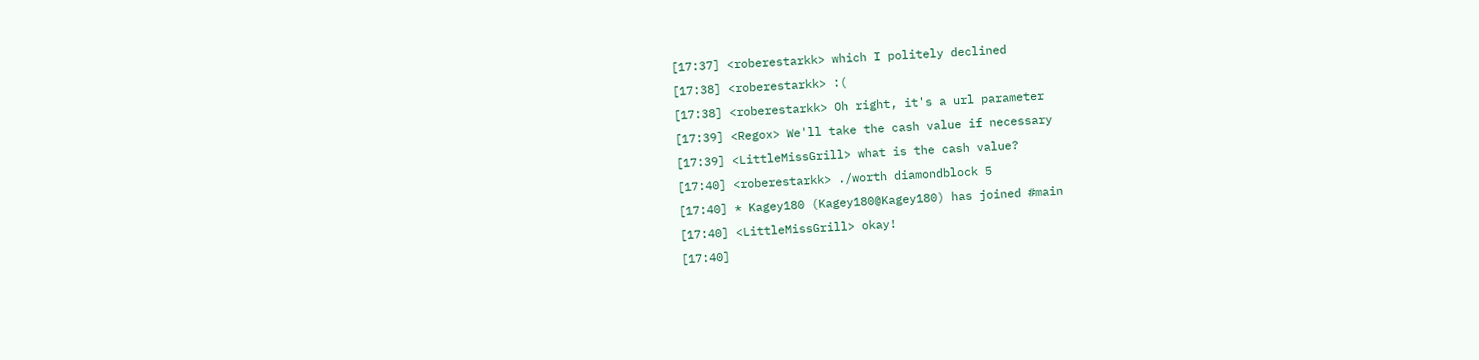[17:37] <roberestarkk> which I politely declined
[17:38] <roberestarkk> :(
[17:38] <roberestarkk> Oh right, it's a url parameter
[17:39] <Regox> We'll take the cash value if necessary
[17:39] <LittleMissGrill> what is the cash value?
[17:40] <roberestarkk> ./worth diamondblock 5
[17:40] * Kagey180 (Kagey180@Kagey180) has joined #main
[17:40] <LittleMissGrill> okay!
[17:40]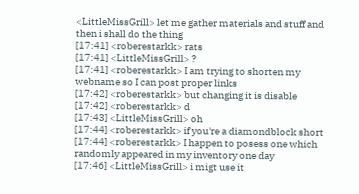<LittleMissGrill> let me gather materials and stuff and then i shall do the thing
[17:41] <roberestarkk> rats
[17:41] <LittleMissGrill> ?
[17:41] <roberestarkk> I am trying to shorten my webname so I can post proper links
[17:42] <roberestarkk> but changing it is disable
[17:42] <roberestarkk> d
[17:43] <LittleMissGrill> oh
[17:44] <roberestarkk> if you're a diamondblock short
[17:44] <roberestarkk> I happen to posess one which randomly appeared in my inventory one day
[17:46] <LittleMissGrill> i migt use it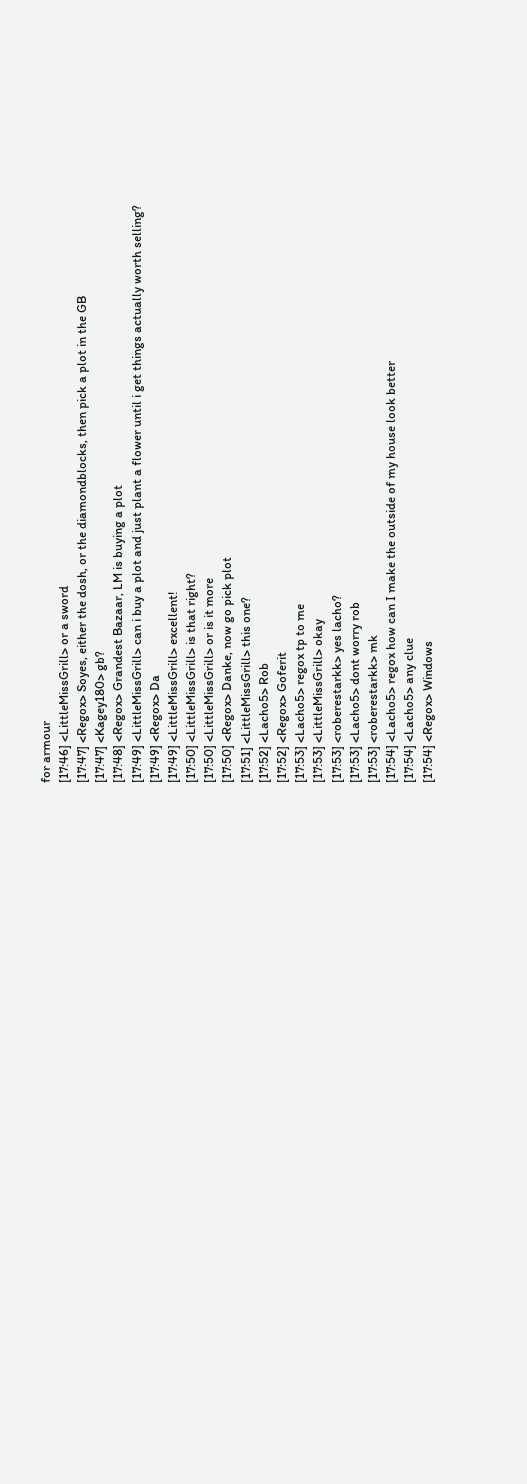for armour
[17:46] <LittleMissGrill> or a sword
[17:47] <Regox> Soyes, either the dosh, or the diamondblocks, then pick a plot in the GB
[17:47] <Kagey180> gb?
[17:48] <Regox> Grandest Bazaar, LM is buying a plot
[17:49] <LittleMissGrill> can i buy a plot and just plant a flower until i get things actually worth selling?
[17:49] <Regox> Da
[17:49] <LittleMissGrill> excellent!
[17:50] <LittleMissGrill> is that right?
[17:50] <LittleMissGrill> or is it more
[17:50] <Regox> Danke, now go pick plot
[17:51] <LittleMissGrill> this one?
[17:52] <Lacho5> Rob
[17:52] <Regox> Goferit
[17:53] <Lacho5> regox tp to me
[17:53] <LittleMissGrill> okay
[17:53] <roberestarkk> yes lacho?
[17:53] <Lacho5> dont worry rob
[17:53] <roberestarkk> mk
[17:54] <Lacho5> regox how can I make the outside of my house look better
[17:54] <Lacho5> any clue
[17:54] <Regox> Windows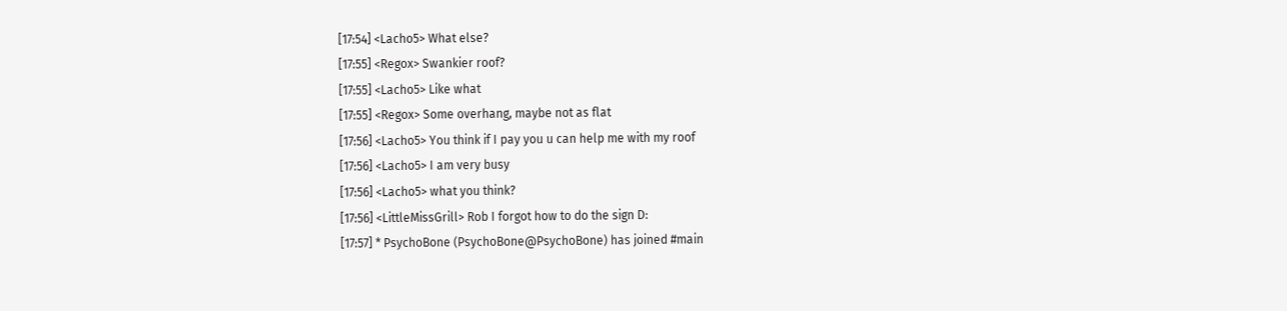[17:54] <Lacho5> What else?
[17:55] <Regox> Swankier roof?
[17:55] <Lacho5> Like what
[17:55] <Regox> Some overhang, maybe not as flat
[17:56] <Lacho5> You think if I pay you u can help me with my roof
[17:56] <Lacho5> I am very busy
[17:56] <Lacho5> what you think?
[17:56] <LittleMissGrill> Rob I forgot how to do the sign D:
[17:57] * PsychoBone (PsychoBone@PsychoBone) has joined #main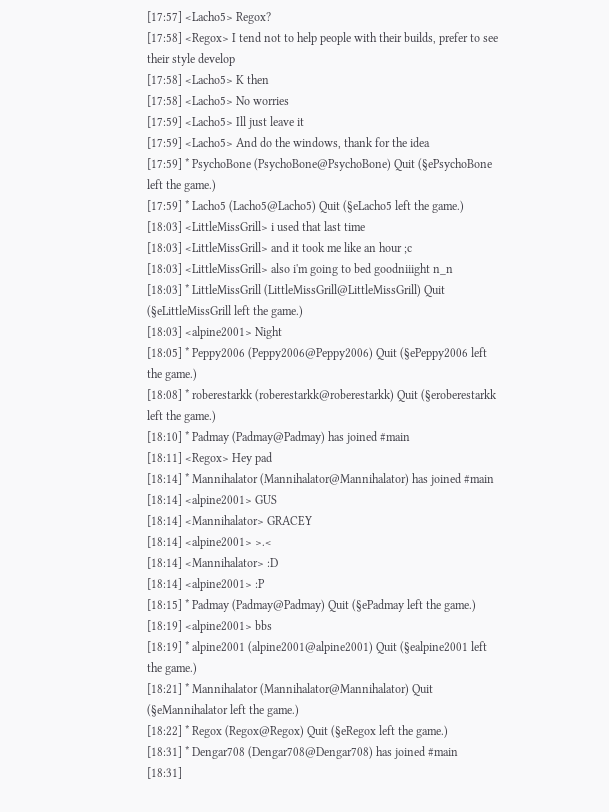[17:57] <Lacho5> Regox?
[17:58] <Regox> I tend not to help people with their builds, prefer to see their style develop
[17:58] <Lacho5> K then
[17:58] <Lacho5> No worries
[17:59] <Lacho5> Ill just leave it
[17:59] <Lacho5> And do the windows, thank for the idea
[17:59] * PsychoBone (PsychoBone@PsychoBone) Quit (§ePsychoBone left the game.)
[17:59] * Lacho5 (Lacho5@Lacho5) Quit (§eLacho5 left the game.)
[18:03] <LittleMissGrill> i used that last time
[18:03] <LittleMissGrill> and it took me like an hour ;c
[18:03] <LittleMissGrill> also i'm going to bed goodniiight n_n
[18:03] * LittleMissGrill (LittleMissGrill@LittleMissGrill) Quit (§eLittleMissGrill left the game.)
[18:03] <alpine2001> Night
[18:05] * Peppy2006 (Peppy2006@Peppy2006) Quit (§ePeppy2006 left the game.)
[18:08] * roberestarkk (roberestarkk@roberestarkk) Quit (§eroberestarkk left the game.)
[18:10] * Padmay (Padmay@Padmay) has joined #main
[18:11] <Regox> Hey pad
[18:14] * Mannihalator (Mannihalator@Mannihalator) has joined #main
[18:14] <alpine2001> GUS
[18:14] <Mannihalator> GRACEY
[18:14] <alpine2001> >.<
[18:14] <Mannihalator> :D
[18:14] <alpine2001> :P
[18:15] * Padmay (Padmay@Padmay) Quit (§ePadmay left the game.)
[18:19] <alpine2001> bbs
[18:19] * alpine2001 (alpine2001@alpine2001) Quit (§ealpine2001 left the game.)
[18:21] * Mannihalator (Mannihalator@Mannihalator) Quit (§eMannihalator left the game.)
[18:22] * Regox (Regox@Regox) Quit (§eRegox left the game.)
[18:31] * Dengar708 (Dengar708@Dengar708) has joined #main
[18:31]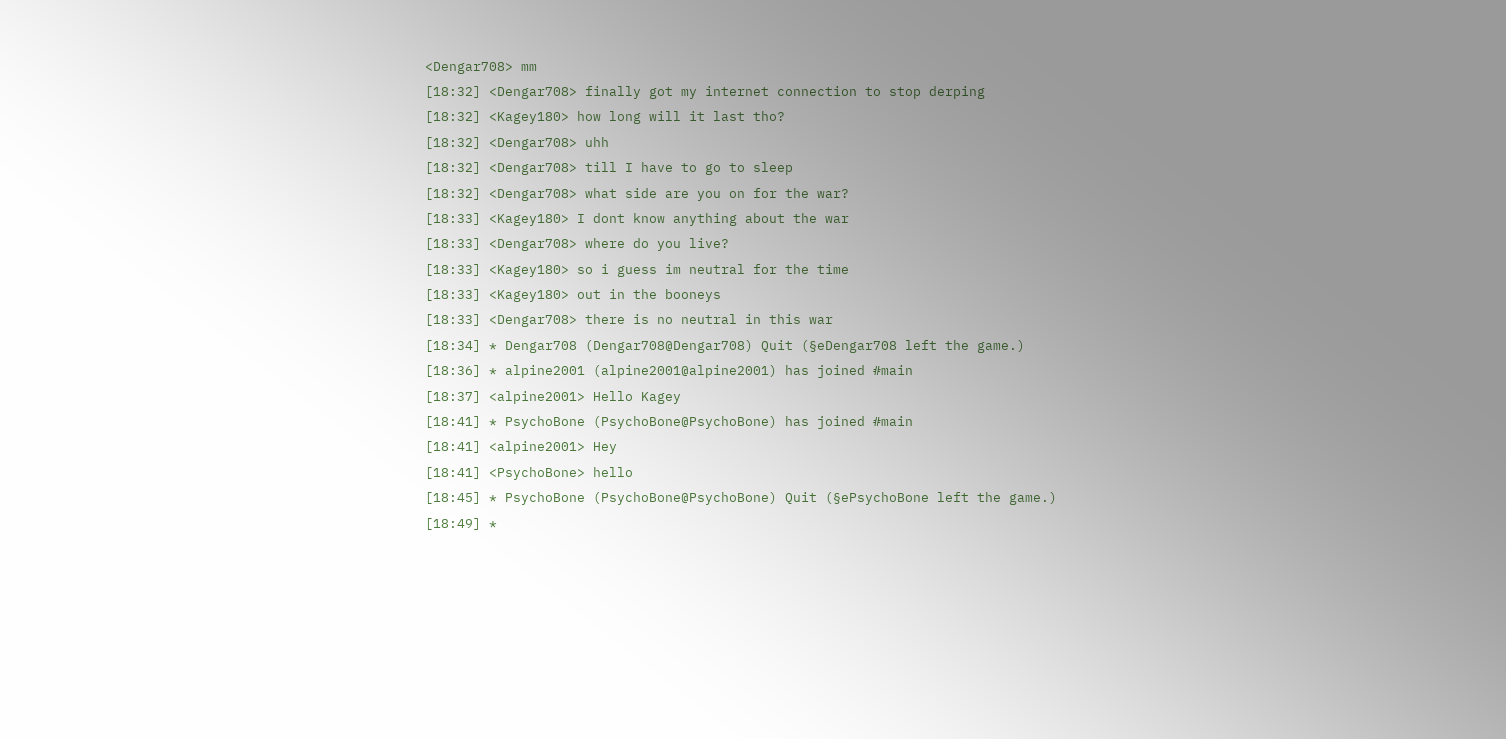<Dengar708> mm
[18:32] <Dengar708> finally got my internet connection to stop derping
[18:32] <Kagey180> how long will it last tho?
[18:32] <Dengar708> uhh
[18:32] <Dengar708> till I have to go to sleep
[18:32] <Dengar708> what side are you on for the war?
[18:33] <Kagey180> I dont know anything about the war
[18:33] <Dengar708> where do you live?
[18:33] <Kagey180> so i guess im neutral for the time
[18:33] <Kagey180> out in the booneys
[18:33] <Dengar708> there is no neutral in this war
[18:34] * Dengar708 (Dengar708@Dengar708) Quit (§eDengar708 left the game.)
[18:36] * alpine2001 (alpine2001@alpine2001) has joined #main
[18:37] <alpine2001> Hello Kagey
[18:41] * PsychoBone (PsychoBone@PsychoBone) has joined #main
[18:41] <alpine2001> Hey
[18:41] <PsychoBone> hello
[18:45] * PsychoBone (PsychoBone@PsychoBone) Quit (§ePsychoBone left the game.)
[18:49] *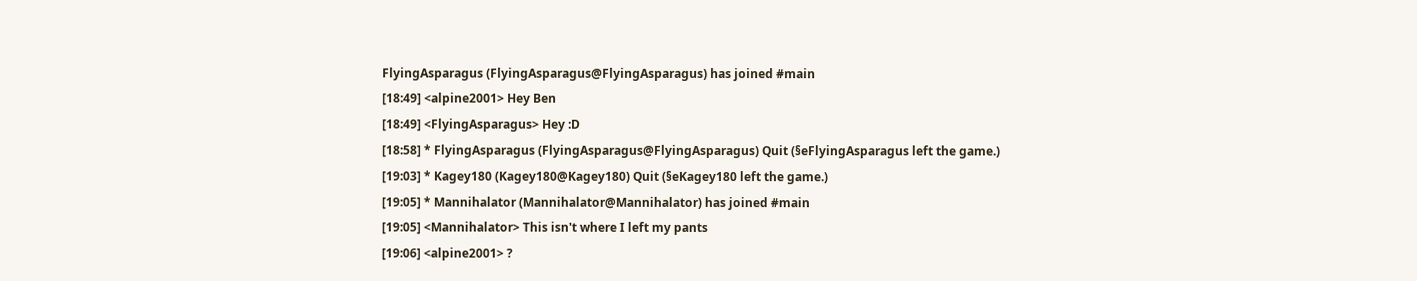FlyingAsparagus (FlyingAsparagus@FlyingAsparagus) has joined #main
[18:49] <alpine2001> Hey Ben
[18:49] <FlyingAsparagus> Hey :D
[18:58] * FlyingAsparagus (FlyingAsparagus@FlyingAsparagus) Quit (§eFlyingAsparagus left the game.)
[19:03] * Kagey180 (Kagey180@Kagey180) Quit (§eKagey180 left the game.)
[19:05] * Mannihalator (Mannihalator@Mannihalator) has joined #main
[19:05] <Mannihalator> This isn't where I left my pants
[19:06] <alpine2001> ?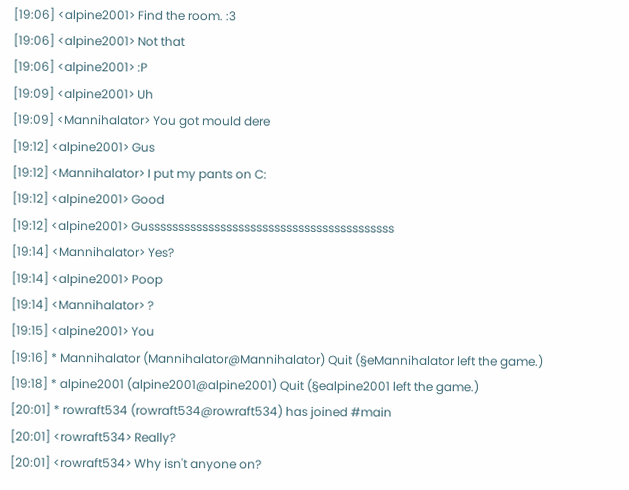[19:06] <alpine2001> Find the room. :3
[19:06] <alpine2001> Not that
[19:06] <alpine2001> :P
[19:09] <alpine2001> Uh
[19:09] <Mannihalator> You got mould dere
[19:12] <alpine2001> Gus
[19:12] <Mannihalator> I put my pants on C:
[19:12] <alpine2001> Good
[19:12] <alpine2001> Gusssssssssssssssssssssssssssssssssssssssss
[19:14] <Mannihalator> Yes?
[19:14] <alpine2001> Poop
[19:14] <Mannihalator> ?
[19:15] <alpine2001> You
[19:16] * Mannihalator (Mannihalator@Mannihalator) Quit (§eMannihalator left the game.)
[19:18] * alpine2001 (alpine2001@alpine2001) Quit (§ealpine2001 left the game.)
[20:01] * rowraft534 (rowraft534@rowraft534) has joined #main
[20:01] <rowraft534> Really?
[20:01] <rowraft534> Why isn't anyone on?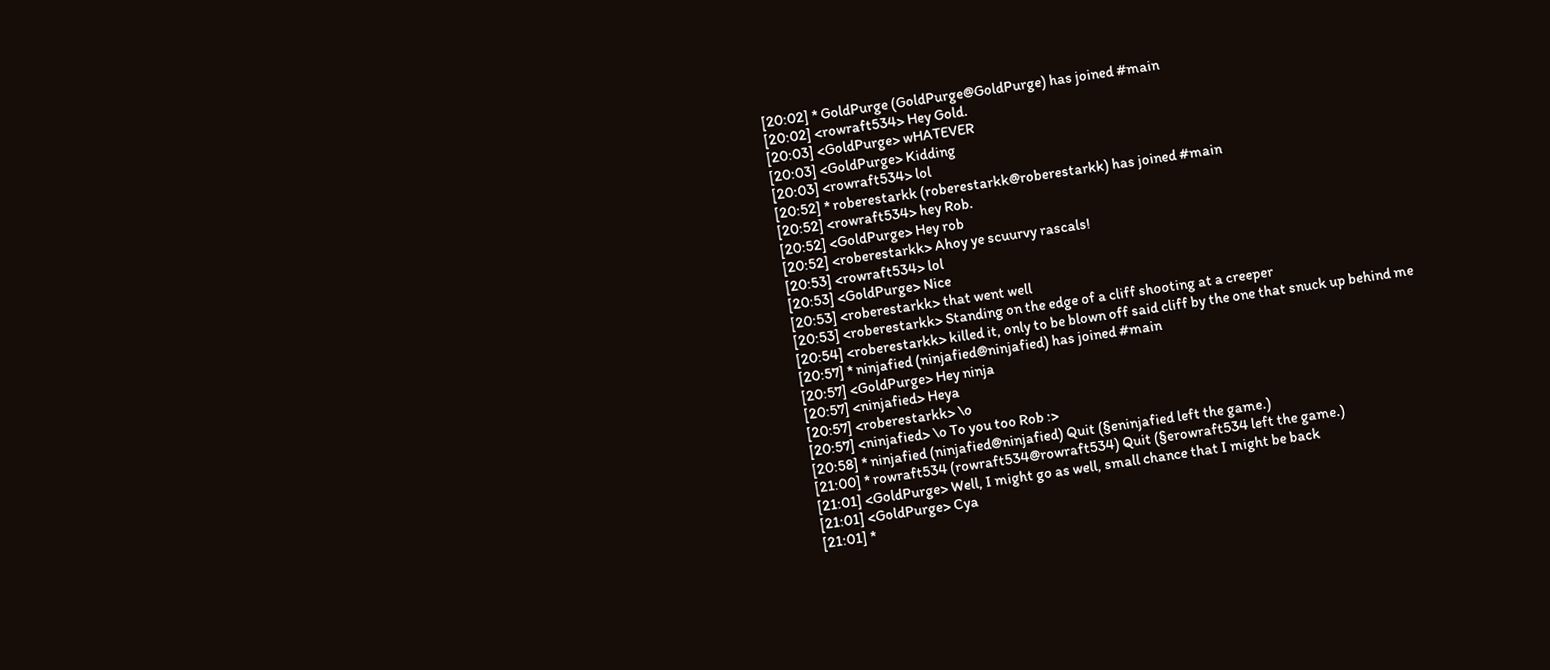[20:02] * GoldPurge (GoldPurge@GoldPurge) has joined #main
[20:02] <rowraft534> Hey Gold.
[20:03] <GoldPurge> wHATEVER
[20:03] <GoldPurge> Kidding
[20:03] <rowraft534> lol
[20:52] * roberestarkk (roberestarkk@roberestarkk) has joined #main
[20:52] <rowraft534> hey Rob.
[20:52] <GoldPurge> Hey rob
[20:52] <roberestarkk> Ahoy ye scuurvy rascals!
[20:53] <rowraft534> lol
[20:53] <GoldPurge> Nice
[20:53] <roberestarkk> that went well
[20:53] <roberestarkk> Standing on the edge of a cliff shooting at a creeper
[20:54] <roberestarkk> killed it, only to be blown off said cliff by the one that snuck up behind me
[20:57] * ninjafied (ninjafied@ninjafied) has joined #main
[20:57] <GoldPurge> Hey ninja
[20:57] <ninjafied> Heya
[20:57] <roberestarkk> \o
[20:57] <ninjafied> \o To you too Rob :>
[20:58] * ninjafied (ninjafied@ninjafied) Quit (§eninjafied left the game.)
[21:00] * rowraft534 (rowraft534@rowraft534) Quit (§erowraft534 left the game.)
[21:01] <GoldPurge> Well, I might go as well, small chance that I might be back
[21:01] <GoldPurge> Cya
[21:01] *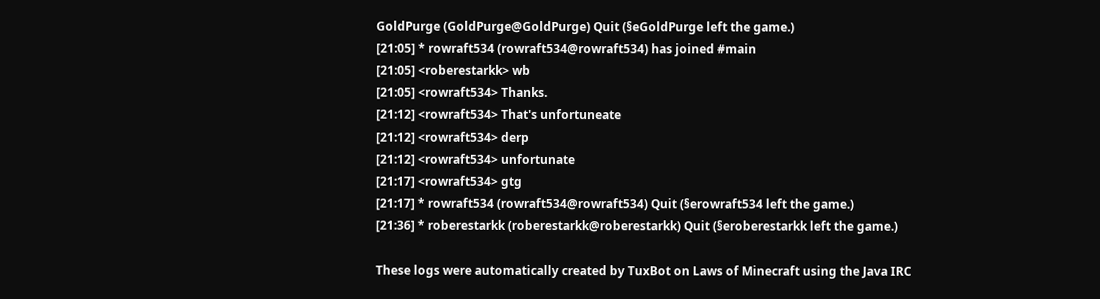GoldPurge (GoldPurge@GoldPurge) Quit (§eGoldPurge left the game.)
[21:05] * rowraft534 (rowraft534@rowraft534) has joined #main
[21:05] <roberestarkk> wb
[21:05] <rowraft534> Thanks.
[21:12] <rowraft534> That's unfortuneate
[21:12] <rowraft534> derp
[21:12] <rowraft534> unfortunate
[21:17] <rowraft534> gtg
[21:17] * rowraft534 (rowraft534@rowraft534) Quit (§erowraft534 left the game.)
[21:36] * roberestarkk (roberestarkk@roberestarkk) Quit (§eroberestarkk left the game.)

These logs were automatically created by TuxBot on Laws of Minecraft using the Java IRC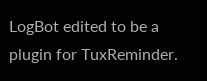LogBot edited to be a plugin for TuxReminder.